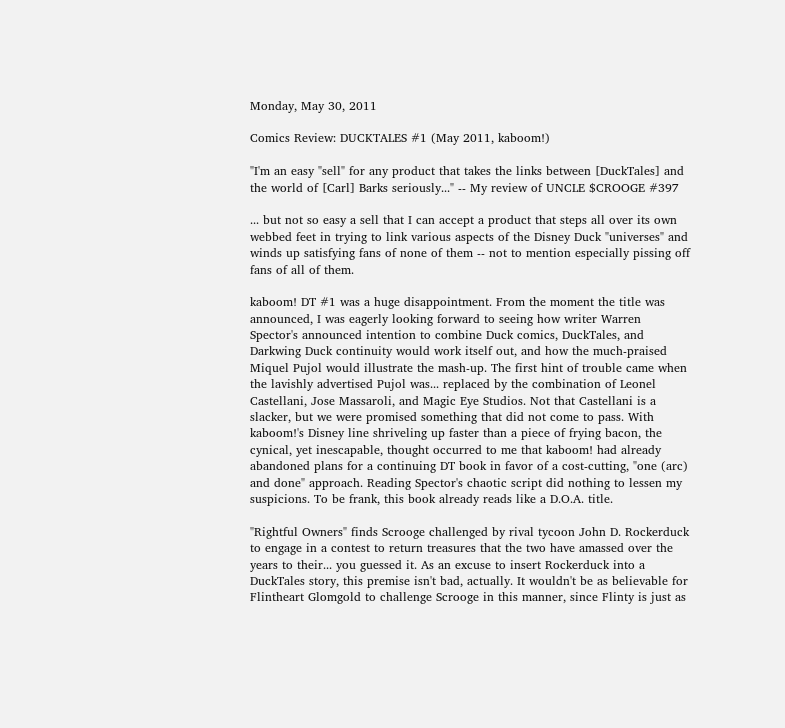Monday, May 30, 2011

Comics Review: DUCKTALES #1 (May 2011, kaboom!)

"I'm an easy "sell" for any product that takes the links between [DuckTales] and the world of [Carl] Barks seriously..." -- My review of UNCLE $CROOGE #397

... but not so easy a sell that I can accept a product that steps all over its own webbed feet in trying to link various aspects of the Disney Duck "universes" and winds up satisfying fans of none of them -- not to mention especially pissing off fans of all of them.

kaboom! DT #1 was a huge disappointment. From the moment the title was announced, I was eagerly looking forward to seeing how writer Warren Spector's announced intention to combine Duck comics, DuckTales, and Darkwing Duck continuity would work itself out, and how the much-praised Miquel Pujol would illustrate the mash-up. The first hint of trouble came when the lavishly advertised Pujol was... replaced by the combination of Leonel Castellani, Jose Massaroli, and Magic Eye Studios. Not that Castellani is a slacker, but we were promised something that did not come to pass. With kaboom!'s Disney line shriveling up faster than a piece of frying bacon, the cynical, yet inescapable, thought occurred to me that kaboom! had already abandoned plans for a continuing DT book in favor of a cost-cutting, "one (arc) and done" approach. Reading Spector's chaotic script did nothing to lessen my suspicions. To be frank, this book already reads like a D.O.A. title.

"Rightful Owners" finds Scrooge challenged by rival tycoon John D. Rockerduck to engage in a contest to return treasures that the two have amassed over the years to their... you guessed it. As an excuse to insert Rockerduck into a DuckTales story, this premise isn't bad, actually. It wouldn't be as believable for Flintheart Glomgold to challenge Scrooge in this manner, since Flinty is just as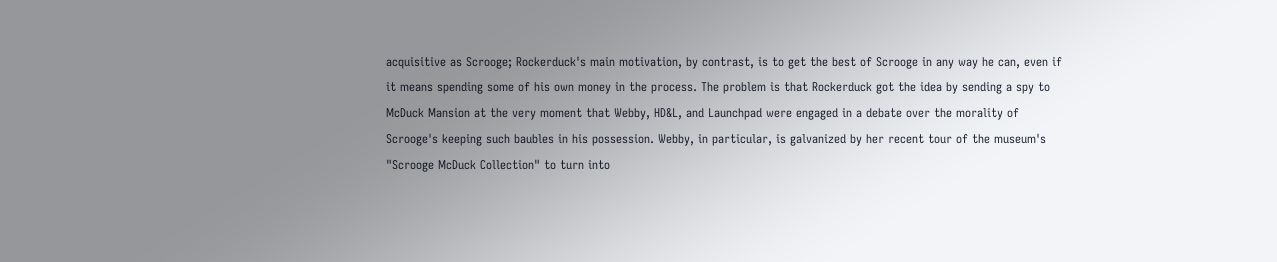acquisitive as Scrooge; Rockerduck's main motivation, by contrast, is to get the best of Scrooge in any way he can, even if it means spending some of his own money in the process. The problem is that Rockerduck got the idea by sending a spy to McDuck Mansion at the very moment that Webby, HD&L, and Launchpad were engaged in a debate over the morality of Scrooge's keeping such baubles in his possession. Webby, in particular, is galvanized by her recent tour of the museum's "Scrooge McDuck Collection" to turn into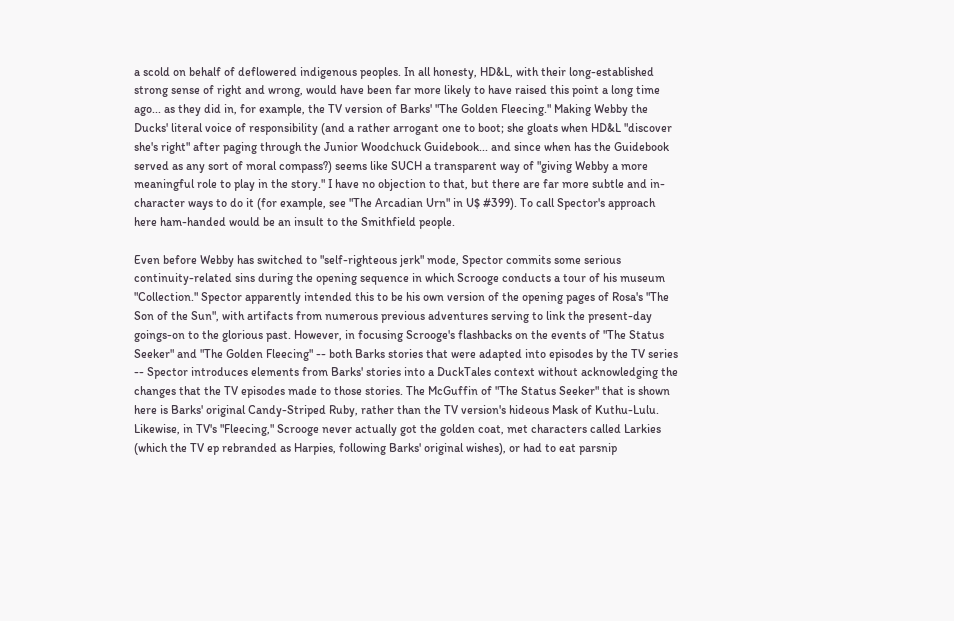a scold on behalf of deflowered indigenous peoples. In all honesty, HD&L, with their long-established strong sense of right and wrong, would have been far more likely to have raised this point a long time ago... as they did in, for example, the TV version of Barks' "The Golden Fleecing." Making Webby the Ducks' literal voice of responsibility (and a rather arrogant one to boot; she gloats when HD&L "discover she's right" after paging through the Junior Woodchuck Guidebook... and since when has the Guidebook served as any sort of moral compass?) seems like SUCH a transparent way of "giving Webby a more meaningful role to play in the story." I have no objection to that, but there are far more subtle and in-character ways to do it (for example, see "The Arcadian Urn" in U$ #399). To call Spector's approach here ham-handed would be an insult to the Smithfield people.

Even before Webby has switched to "self-righteous jerk" mode, Spector commits some serious continuity-related sins during the opening sequence in which Scrooge conducts a tour of his museum "Collection." Spector apparently intended this to be his own version of the opening pages of Rosa's "The Son of the Sun", with artifacts from numerous previous adventures serving to link the present-day goings-on to the glorious past. However, in focusing Scrooge's flashbacks on the events of "The Status Seeker" and "The Golden Fleecing" -- both Barks stories that were adapted into episodes by the TV series -- Spector introduces elements from Barks' stories into a DuckTales context without acknowledging the changes that the TV episodes made to those stories. The McGuffin of "The Status Seeker" that is shown here is Barks' original Candy-Striped Ruby, rather than the TV version's hideous Mask of Kuthu-Lulu. Likewise, in TV's "Fleecing," Scrooge never actually got the golden coat, met characters called Larkies (which the TV ep rebranded as Harpies, following Barks' original wishes), or had to eat parsnip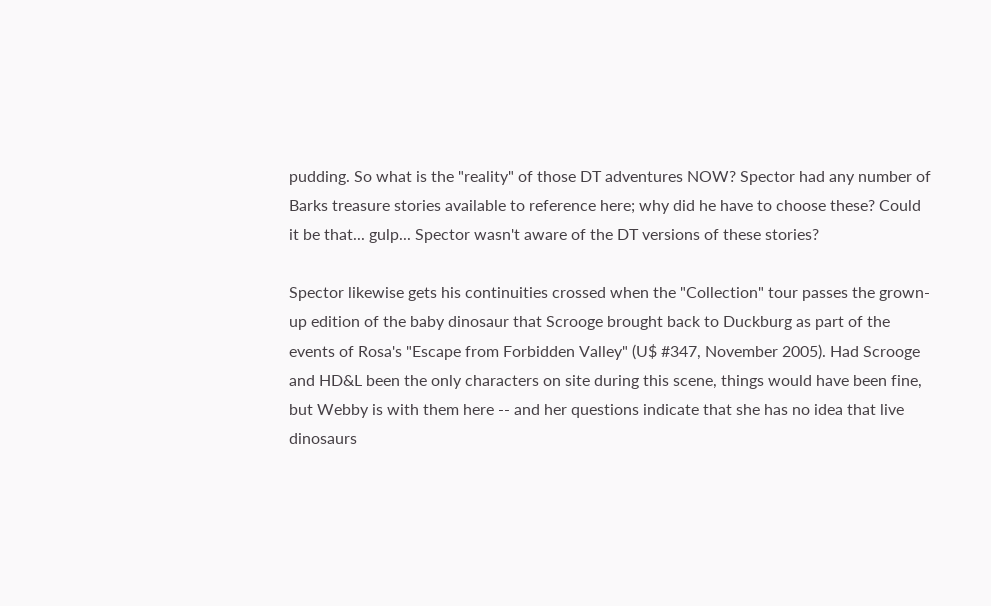pudding. So what is the "reality" of those DT adventures NOW? Spector had any number of Barks treasure stories available to reference here; why did he have to choose these? Could it be that... gulp... Spector wasn't aware of the DT versions of these stories?

Spector likewise gets his continuities crossed when the "Collection" tour passes the grown-up edition of the baby dinosaur that Scrooge brought back to Duckburg as part of the events of Rosa's "Escape from Forbidden Valley" (U$ #347, November 2005). Had Scrooge and HD&L been the only characters on site during this scene, things would have been fine, but Webby is with them here -- and her questions indicate that she has no idea that live dinosaurs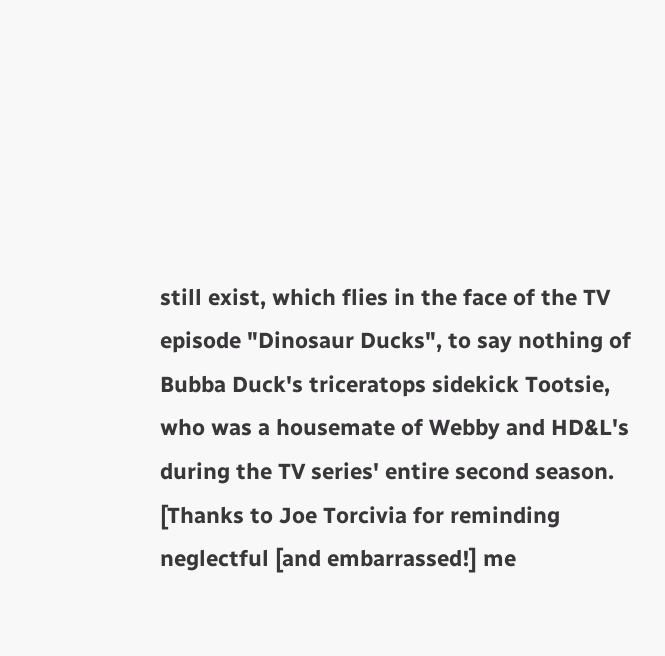still exist, which flies in the face of the TV episode "Dinosaur Ducks", to say nothing of Bubba Duck's triceratops sidekick Tootsie, who was a housemate of Webby and HD&L's during the TV series' entire second season. [Thanks to Joe Torcivia for reminding neglectful [and embarrassed!] me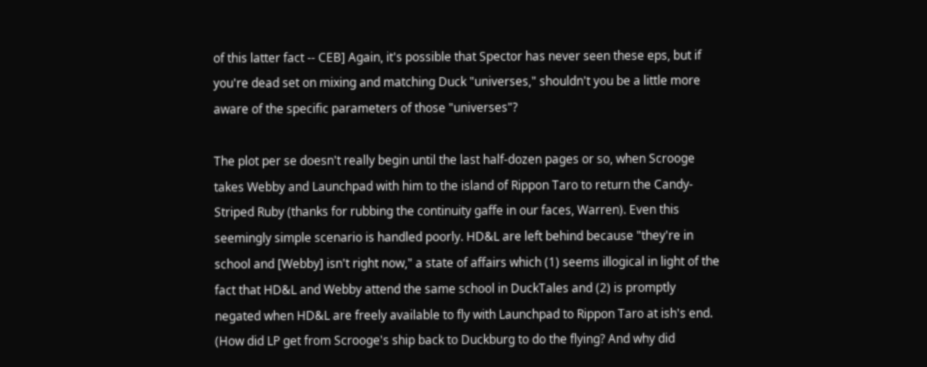of this latter fact -- CEB] Again, it's possible that Spector has never seen these eps, but if you're dead set on mixing and matching Duck "universes," shouldn't you be a little more aware of the specific parameters of those "universes"?

The plot per se doesn't really begin until the last half-dozen pages or so, when Scrooge takes Webby and Launchpad with him to the island of Rippon Taro to return the Candy-Striped Ruby (thanks for rubbing the continuity gaffe in our faces, Warren). Even this seemingly simple scenario is handled poorly. HD&L are left behind because "they're in school and [Webby] isn't right now," a state of affairs which (1) seems illogical in light of the fact that HD&L and Webby attend the same school in DuckTales and (2) is promptly negated when HD&L are freely available to fly with Launchpad to Rippon Taro at ish's end. (How did LP get from Scrooge's ship back to Duckburg to do the flying? And why did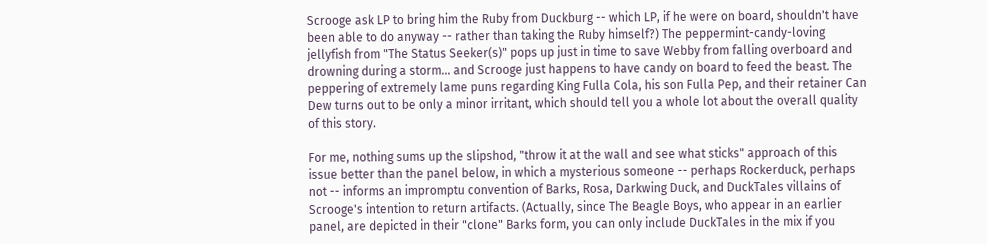Scrooge ask LP to bring him the Ruby from Duckburg -- which LP, if he were on board, shouldn't have been able to do anyway -- rather than taking the Ruby himself?) The peppermint-candy-loving jellyfish from "The Status Seeker(s)" pops up just in time to save Webby from falling overboard and drowning during a storm... and Scrooge just happens to have candy on board to feed the beast. The peppering of extremely lame puns regarding King Fulla Cola, his son Fulla Pep, and their retainer Can Dew turns out to be only a minor irritant, which should tell you a whole lot about the overall quality of this story.

For me, nothing sums up the slipshod, "throw it at the wall and see what sticks" approach of this issue better than the panel below, in which a mysterious someone -- perhaps Rockerduck, perhaps not -- informs an impromptu convention of Barks, Rosa, Darkwing Duck, and DuckTales villains of Scrooge's intention to return artifacts. (Actually, since The Beagle Boys, who appear in an earlier panel, are depicted in their "clone" Barks form, you can only include DuckTales in the mix if you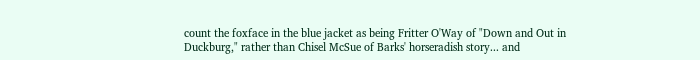count the foxface in the blue jacket as being Fritter O'Way of "Down and Out in Duckburg," rather than Chisel McSue of Barks' horseradish story... and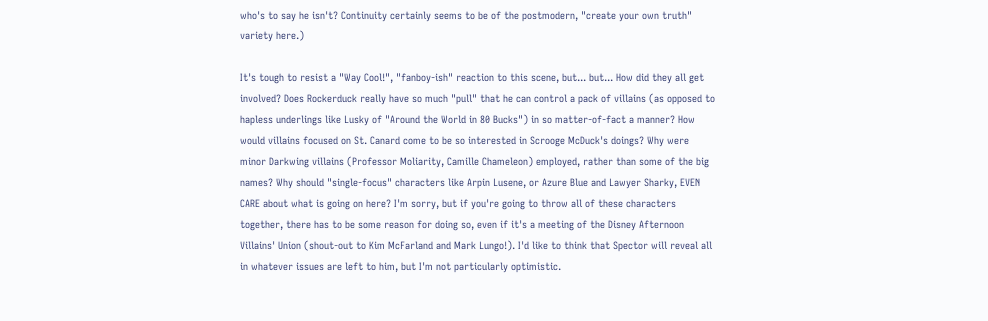who's to say he isn't? Continuity certainly seems to be of the postmodern, "create your own truth" variety here.)

It's tough to resist a "Way Cool!", "fanboy-ish" reaction to this scene, but... but... How did they all get involved? Does Rockerduck really have so much "pull" that he can control a pack of villains (as opposed to hapless underlings like Lusky of "Around the World in 80 Bucks") in so matter-of-fact a manner? How would villains focused on St. Canard come to be so interested in Scrooge McDuck's doings? Why were minor Darkwing villains (Professor Moliarity, Camille Chameleon) employed, rather than some of the big names? Why should "single-focus" characters like Arpin Lusene, or Azure Blue and Lawyer Sharky, EVEN CARE about what is going on here? I'm sorry, but if you're going to throw all of these characters together, there has to be some reason for doing so, even if it's a meeting of the Disney Afternoon Villains' Union (shout-out to Kim McFarland and Mark Lungo!). I'd like to think that Spector will reveal all in whatever issues are left to him, but I'm not particularly optimistic.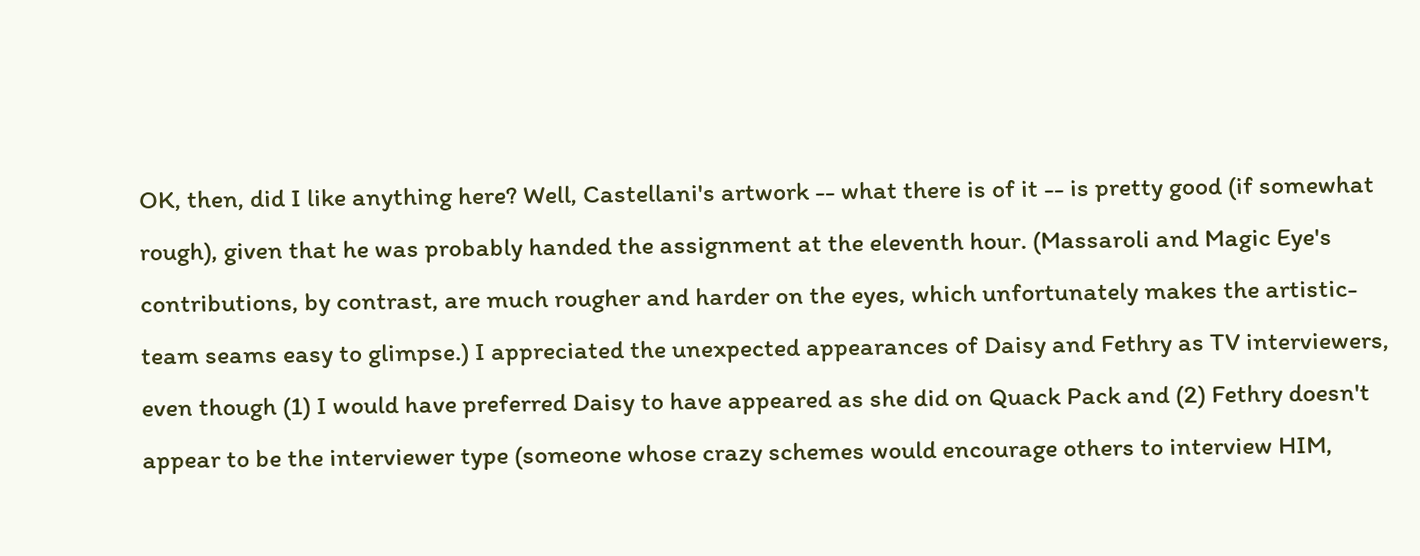OK, then, did I like anything here? Well, Castellani's artwork -- what there is of it -- is pretty good (if somewhat rough), given that he was probably handed the assignment at the eleventh hour. (Massaroli and Magic Eye's contributions, by contrast, are much rougher and harder on the eyes, which unfortunately makes the artistic-team seams easy to glimpse.) I appreciated the unexpected appearances of Daisy and Fethry as TV interviewers, even though (1) I would have preferred Daisy to have appeared as she did on Quack Pack and (2) Fethry doesn't appear to be the interviewer type (someone whose crazy schemes would encourage others to interview HIM,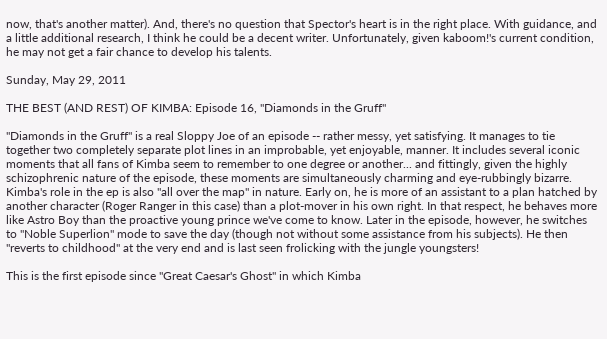now, that's another matter). And, there's no question that Spector's heart is in the right place. With guidance, and a little additional research, I think he could be a decent writer. Unfortunately, given kaboom!'s current condition, he may not get a fair chance to develop his talents.

Sunday, May 29, 2011

THE BEST (AND REST) OF KIMBA: Episode 16, "Diamonds in the Gruff"

"Diamonds in the Gruff" is a real Sloppy Joe of an episode -- rather messy, yet satisfying. It manages to tie together two completely separate plot lines in an improbable, yet enjoyable, manner. It includes several iconic moments that all fans of Kimba seem to remember to one degree or another... and fittingly, given the highly schizophrenic nature of the episode, these moments are simultaneously charming and eye-rubbingly bizarre. Kimba's role in the ep is also "all over the map" in nature. Early on, he is more of an assistant to a plan hatched by another character (Roger Ranger in this case) than a plot-mover in his own right. In that respect, he behaves more like Astro Boy than the proactive young prince we've come to know. Later in the episode, however, he switches to "Noble Superlion" mode to save the day (though not without some assistance from his subjects). He then "reverts to childhood" at the very end and is last seen frolicking with the jungle youngsters!

This is the first episode since "Great Caesar's Ghost" in which Kimba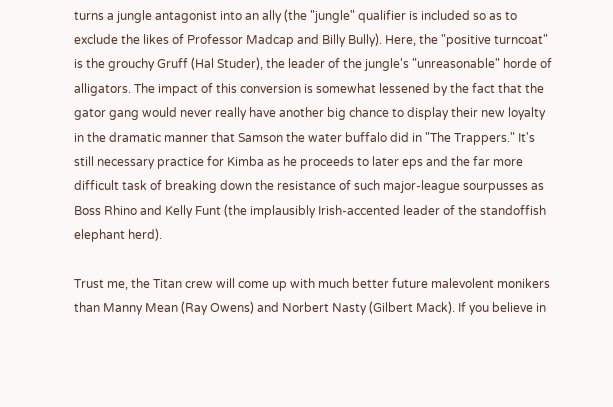turns a jungle antagonist into an ally (the "jungle" qualifier is included so as to exclude the likes of Professor Madcap and Billy Bully). Here, the "positive turncoat" is the grouchy Gruff (Hal Studer), the leader of the jungle's "unreasonable" horde of alligators. The impact of this conversion is somewhat lessened by the fact that the gator gang would never really have another big chance to display their new loyalty in the dramatic manner that Samson the water buffalo did in "The Trappers." It's still necessary practice for Kimba as he proceeds to later eps and the far more difficult task of breaking down the resistance of such major-league sourpusses as Boss Rhino and Kelly Funt (the implausibly Irish-accented leader of the standoffish elephant herd).

Trust me, the Titan crew will come up with much better future malevolent monikers than Manny Mean (Ray Owens) and Norbert Nasty (Gilbert Mack). If you believe in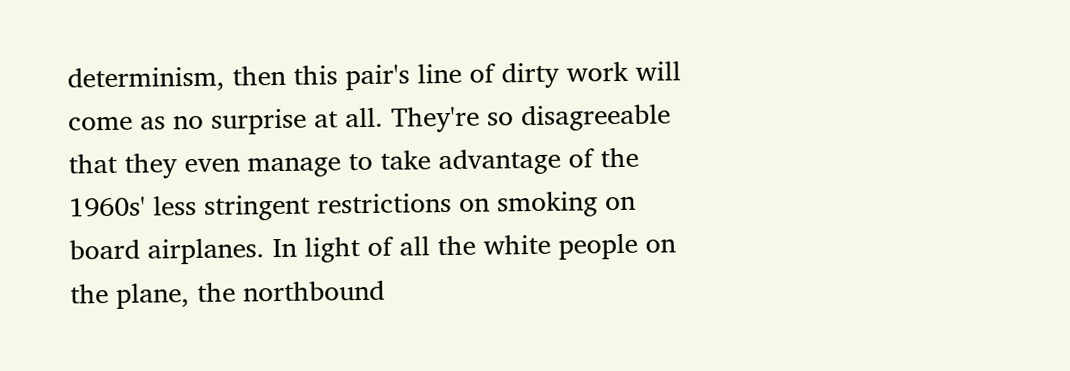determinism, then this pair's line of dirty work will come as no surprise at all. They're so disagreeable that they even manage to take advantage of the 1960s' less stringent restrictions on smoking on board airplanes. In light of all the white people on the plane, the northbound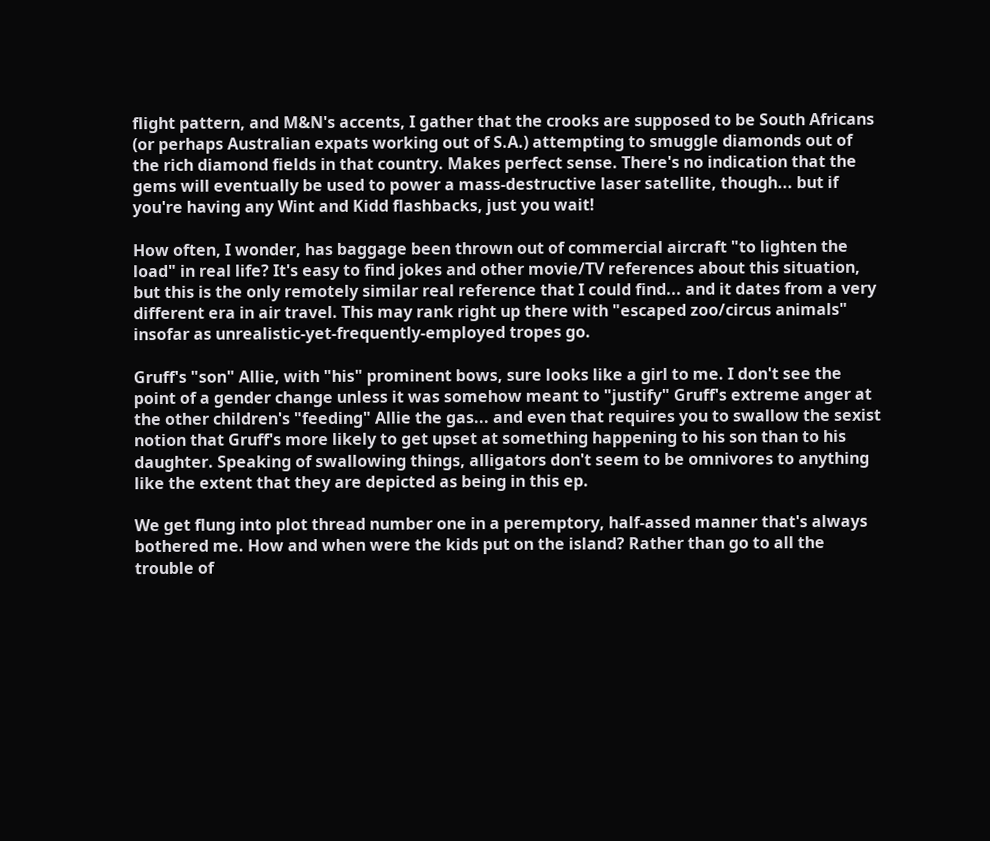flight pattern, and M&N's accents, I gather that the crooks are supposed to be South Africans (or perhaps Australian expats working out of S.A.) attempting to smuggle diamonds out of the rich diamond fields in that country. Makes perfect sense. There's no indication that the gems will eventually be used to power a mass-destructive laser satellite, though... but if you're having any Wint and Kidd flashbacks, just you wait!

How often, I wonder, has baggage been thrown out of commercial aircraft "to lighten the load" in real life? It's easy to find jokes and other movie/TV references about this situation, but this is the only remotely similar real reference that I could find... and it dates from a very different era in air travel. This may rank right up there with "escaped zoo/circus animals" insofar as unrealistic-yet-frequently-employed tropes go.

Gruff's "son" Allie, with "his" prominent bows, sure looks like a girl to me. I don't see the point of a gender change unless it was somehow meant to "justify" Gruff's extreme anger at the other children's "feeding" Allie the gas... and even that requires you to swallow the sexist notion that Gruff's more likely to get upset at something happening to his son than to his daughter. Speaking of swallowing things, alligators don't seem to be omnivores to anything like the extent that they are depicted as being in this ep.

We get flung into plot thread number one in a peremptory, half-assed manner that's always bothered me. How and when were the kids put on the island? Rather than go to all the trouble of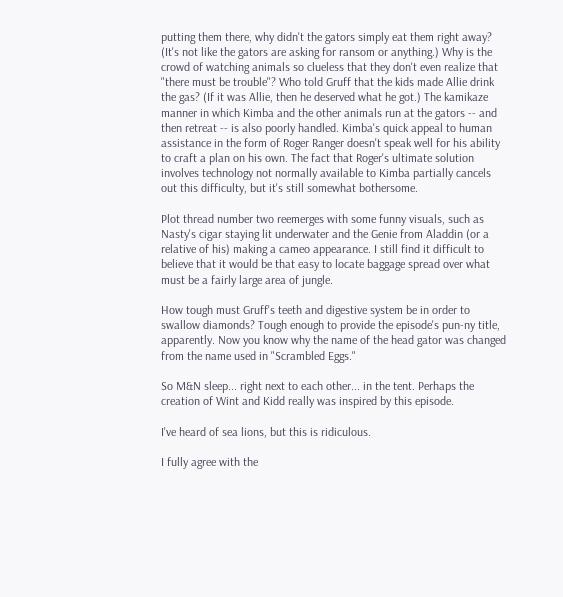putting them there, why didn't the gators simply eat them right away? (It's not like the gators are asking for ransom or anything.) Why is the crowd of watching animals so clueless that they don't even realize that "there must be trouble"? Who told Gruff that the kids made Allie drink the gas? (If it was Allie, then he deserved what he got.) The kamikaze manner in which Kimba and the other animals run at the gators -- and then retreat -- is also poorly handled. Kimba's quick appeal to human assistance in the form of Roger Ranger doesn't speak well for his ability to craft a plan on his own. The fact that Roger's ultimate solution involves technology not normally available to Kimba partially cancels out this difficulty, but it's still somewhat bothersome.

Plot thread number two reemerges with some funny visuals, such as Nasty's cigar staying lit underwater and the Genie from Aladdin (or a relative of his) making a cameo appearance. I still find it difficult to believe that it would be that easy to locate baggage spread over what must be a fairly large area of jungle.

How tough must Gruff's teeth and digestive system be in order to swallow diamonds? Tough enough to provide the episode's pun-ny title, apparently. Now you know why the name of the head gator was changed from the name used in "Scrambled Eggs."

So M&N sleep... right next to each other... in the tent. Perhaps the creation of Wint and Kidd really was inspired by this episode.

I've heard of sea lions, but this is ridiculous.

I fully agree with the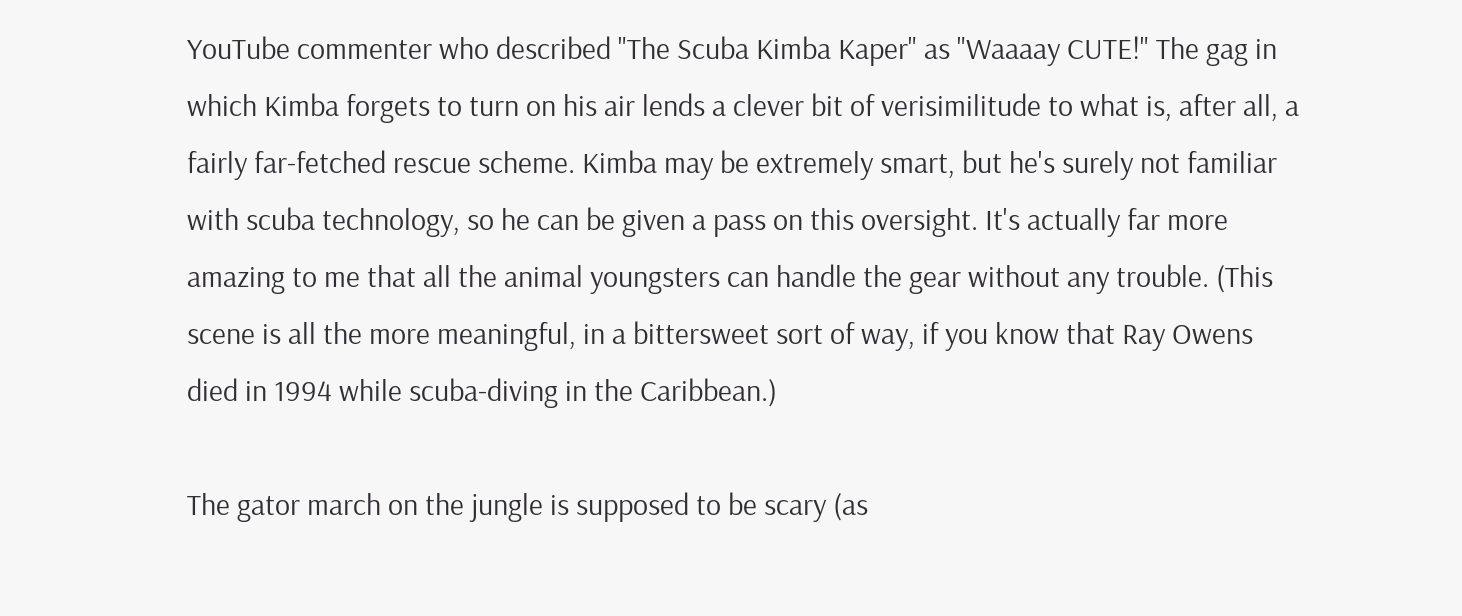YouTube commenter who described "The Scuba Kimba Kaper" as "Waaaay CUTE!" The gag in which Kimba forgets to turn on his air lends a clever bit of verisimilitude to what is, after all, a fairly far-fetched rescue scheme. Kimba may be extremely smart, but he's surely not familiar with scuba technology, so he can be given a pass on this oversight. It's actually far more amazing to me that all the animal youngsters can handle the gear without any trouble. (This scene is all the more meaningful, in a bittersweet sort of way, if you know that Ray Owens died in 1994 while scuba-diving in the Caribbean.)

The gator march on the jungle is supposed to be scary (as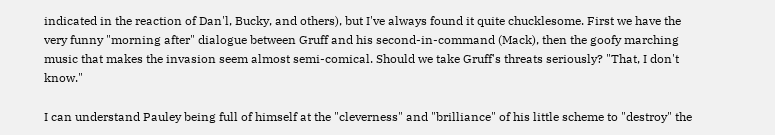indicated in the reaction of Dan'l, Bucky, and others), but I've always found it quite chucklesome. First we have the very funny "morning after" dialogue between Gruff and his second-in-command (Mack), then the goofy marching music that makes the invasion seem almost semi-comical. Should we take Gruff's threats seriously? "That, I don't know."

I can understand Pauley being full of himself at the "cleverness" and "brilliance" of his little scheme to "destroy" the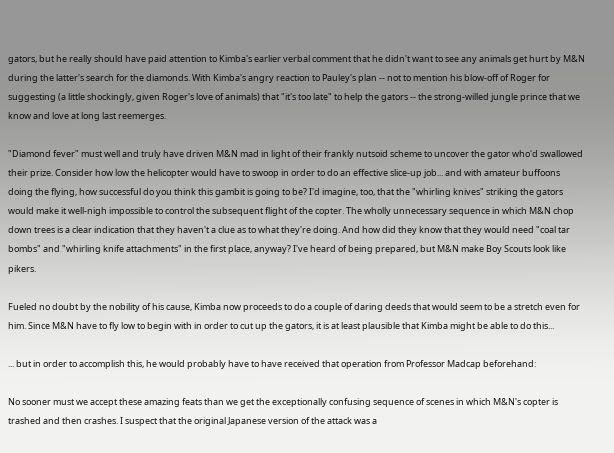gators, but he really should have paid attention to Kimba's earlier verbal comment that he didn't want to see any animals get hurt by M&N during the latter's search for the diamonds. With Kimba's angry reaction to Pauley's plan -- not to mention his blow-off of Roger for suggesting (a little shockingly, given Roger's love of animals) that "it's too late" to help the gators -- the strong-willed jungle prince that we know and love at long last reemerges.

"Diamond fever" must well and truly have driven M&N mad in light of their frankly nutsoid scheme to uncover the gator who'd swallowed their prize. Consider how low the helicopter would have to swoop in order to do an effective slice-up job... and with amateur buffoons doing the flying, how successful do you think this gambit is going to be? I'd imagine, too, that the "whirling knives" striking the gators would make it well-nigh impossible to control the subsequent flight of the copter. The wholly unnecessary sequence in which M&N chop down trees is a clear indication that they haven't a clue as to what they're doing. And how did they know that they would need "coal tar bombs" and "whirling knife attachments" in the first place, anyway? I've heard of being prepared, but M&N make Boy Scouts look like pikers.

Fueled no doubt by the nobility of his cause, Kimba now proceeds to do a couple of daring deeds that would seem to be a stretch even for him. Since M&N have to fly low to begin with in order to cut up the gators, it is at least plausible that Kimba might be able to do this...

... but in order to accomplish this, he would probably have to have received that operation from Professor Madcap beforehand:

No sooner must we accept these amazing feats than we get the exceptionally confusing sequence of scenes in which M&N's copter is trashed and then crashes. I suspect that the original Japanese version of the attack was a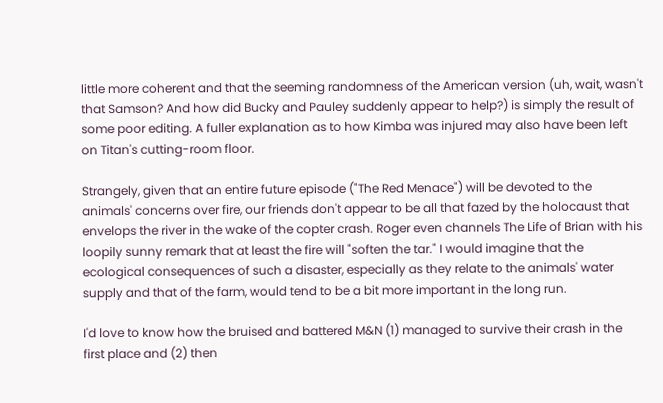little more coherent and that the seeming randomness of the American version (uh, wait, wasn't that Samson? And how did Bucky and Pauley suddenly appear to help?) is simply the result of some poor editing. A fuller explanation as to how Kimba was injured may also have been left on Titan's cutting-room floor.

Strangely, given that an entire future episode ("The Red Menace") will be devoted to the animals' concerns over fire, our friends don't appear to be all that fazed by the holocaust that envelops the river in the wake of the copter crash. Roger even channels The Life of Brian with his loopily sunny remark that at least the fire will "soften the tar." I would imagine that the ecological consequences of such a disaster, especially as they relate to the animals' water supply and that of the farm, would tend to be a bit more important in the long run.

I'd love to know how the bruised and battered M&N (1) managed to survive their crash in the first place and (2) then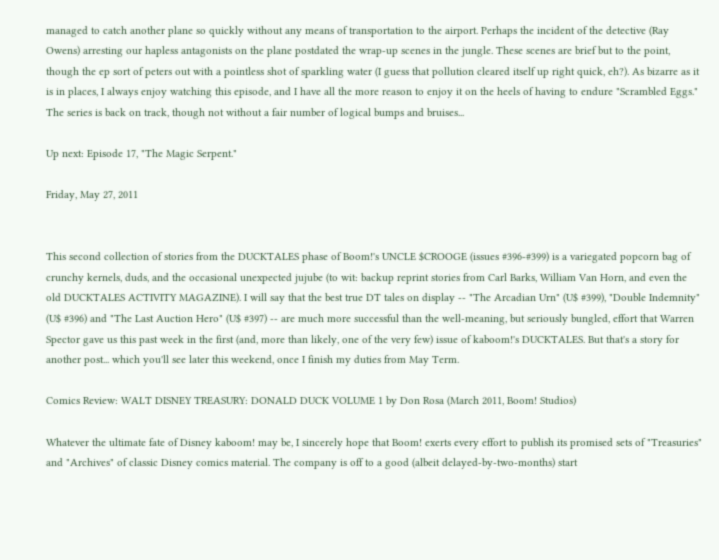managed to catch another plane so quickly without any means of transportation to the airport. Perhaps the incident of the detective (Ray Owens) arresting our hapless antagonists on the plane postdated the wrap-up scenes in the jungle. These scenes are brief but to the point, though the ep sort of peters out with a pointless shot of sparkling water (I guess that pollution cleared itself up right quick, eh?). As bizarre as it is in places, I always enjoy watching this episode, and I have all the more reason to enjoy it on the heels of having to endure "Scrambled Eggs." The series is back on track, though not without a fair number of logical bumps and bruises...

Up next: Episode 17, "The Magic Serpent."

Friday, May 27, 2011


This second collection of stories from the DUCKTALES phase of Boom!'s UNCLE $CROOGE (issues #396-#399) is a variegated popcorn bag of crunchy kernels, duds, and the occasional unexpected jujube (to wit: backup reprint stories from Carl Barks, William Van Horn, and even the old DUCKTALES ACTIVITY MAGAZINE). I will say that the best true DT tales on display -- "The Arcadian Urn" (U$ #399), "Double Indemnity" (U$ #396) and "The Last Auction Hero" (U$ #397) -- are much more successful than the well-meaning, but seriously bungled, effort that Warren Spector gave us this past week in the first (and, more than likely, one of the very few) issue of kaboom!'s DUCKTALES. But that's a story for another post... which you'll see later this weekend, once I finish my duties from May Term.

Comics Review: WALT DISNEY TREASURY: DONALD DUCK VOLUME 1 by Don Rosa (March 2011, Boom! Studios)

Whatever the ultimate fate of Disney kaboom! may be, I sincerely hope that Boom! exerts every effort to publish its promised sets of "Treasuries" and "Archives" of classic Disney comics material. The company is off to a good (albeit delayed-by-two-months) start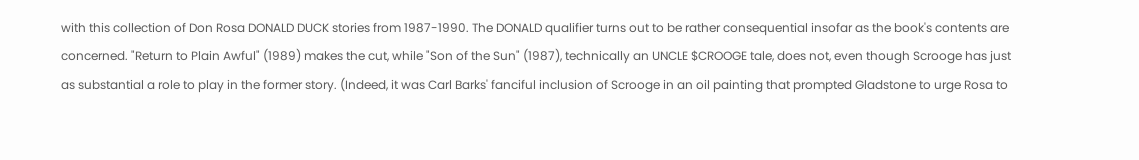with this collection of Don Rosa DONALD DUCK stories from 1987-1990. The DONALD qualifier turns out to be rather consequential insofar as the book's contents are concerned. "Return to Plain Awful" (1989) makes the cut, while "Son of the Sun" (1987), technically an UNCLE $CROOGE tale, does not, even though Scrooge has just as substantial a role to play in the former story. (Indeed, it was Carl Barks' fanciful inclusion of Scrooge in an oil painting that prompted Gladstone to urge Rosa to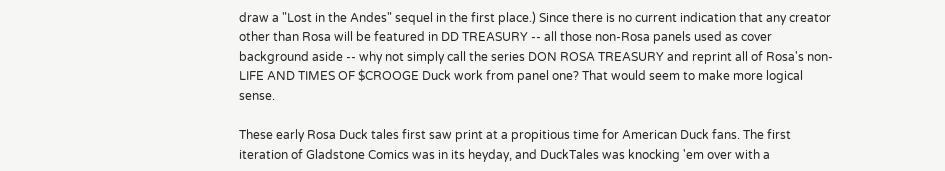draw a "Lost in the Andes" sequel in the first place.) Since there is no current indication that any creator other than Rosa will be featured in DD TREASURY -- all those non-Rosa panels used as cover background aside -- why not simply call the series DON ROSA TREASURY and reprint all of Rosa's non-LIFE AND TIMES OF $CROOGE Duck work from panel one? That would seem to make more logical sense.

These early Rosa Duck tales first saw print at a propitious time for American Duck fans. The first iteration of Gladstone Comics was in its heyday, and DuckTales was knocking 'em over with a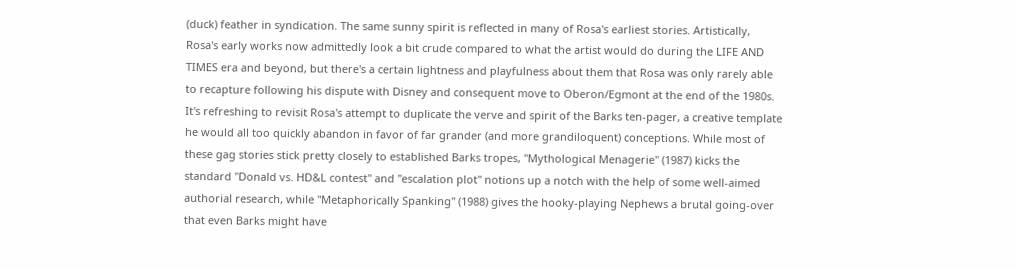(duck) feather in syndication. The same sunny spirit is reflected in many of Rosa's earliest stories. Artistically, Rosa's early works now admittedly look a bit crude compared to what the artist would do during the LIFE AND TIMES era and beyond, but there's a certain lightness and playfulness about them that Rosa was only rarely able to recapture following his dispute with Disney and consequent move to Oberon/Egmont at the end of the 1980s. It's refreshing to revisit Rosa's attempt to duplicate the verve and spirit of the Barks ten-pager, a creative template he would all too quickly abandon in favor of far grander (and more grandiloquent) conceptions. While most of these gag stories stick pretty closely to established Barks tropes, "Mythological Menagerie" (1987) kicks the standard "Donald vs. HD&L contest" and "escalation plot" notions up a notch with the help of some well-aimed authorial research, while "Metaphorically Spanking" (1988) gives the hooky-playing Nephews a brutal going-over that even Barks might have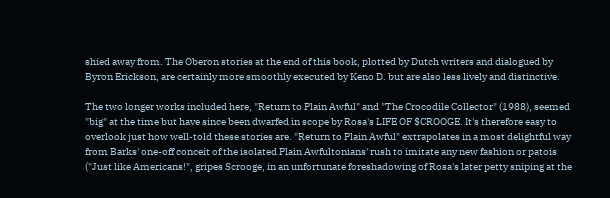shied away from. The Oberon stories at the end of this book, plotted by Dutch writers and dialogued by Byron Erickson, are certainly more smoothly executed by Keno D. but are also less lively and distinctive.

The two longer works included here, "Return to Plain Awful" and "The Crocodile Collector" (1988), seemed "big" at the time but have since been dwarfed in scope by Rosa's LIFE OF $CROOGE. It's therefore easy to overlook just how well-told these stories are. "Return to Plain Awful" extrapolates in a most delightful way from Barks' one-off conceit of the isolated Plain Awfultonians' rush to imitate any new fashion or patois ("Just like Americans!", gripes Scrooge, in an unfortunate foreshadowing of Rosa's later petty sniping at the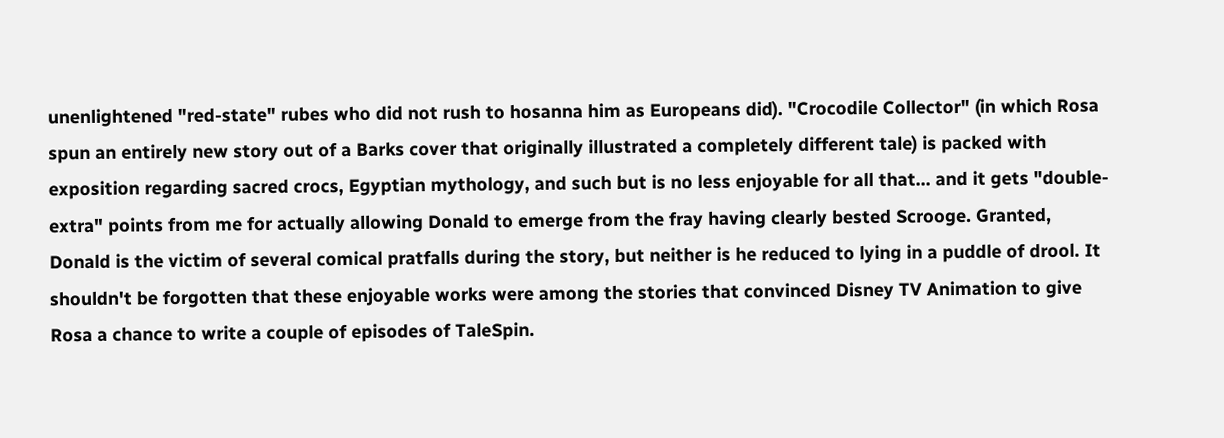unenlightened "red-state" rubes who did not rush to hosanna him as Europeans did). "Crocodile Collector" (in which Rosa spun an entirely new story out of a Barks cover that originally illustrated a completely different tale) is packed with exposition regarding sacred crocs, Egyptian mythology, and such but is no less enjoyable for all that... and it gets "double-extra" points from me for actually allowing Donald to emerge from the fray having clearly bested Scrooge. Granted, Donald is the victim of several comical pratfalls during the story, but neither is he reduced to lying in a puddle of drool. It shouldn't be forgotten that these enjoyable works were among the stories that convinced Disney TV Animation to give Rosa a chance to write a couple of episodes of TaleSpin.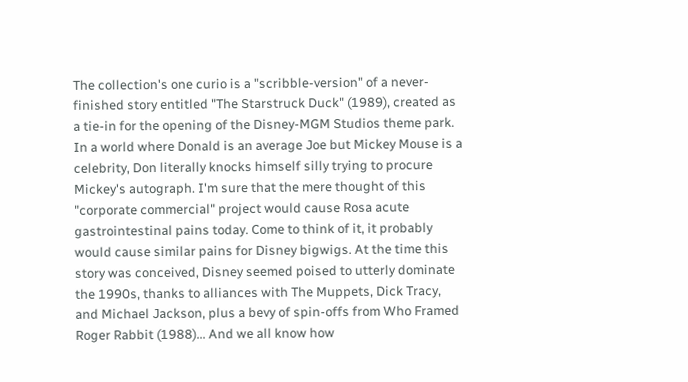The collection's one curio is a "scribble-version" of a never-finished story entitled "The Starstruck Duck" (1989), created as a tie-in for the opening of the Disney-MGM Studios theme park. In a world where Donald is an average Joe but Mickey Mouse is a celebrity, Don literally knocks himself silly trying to procure Mickey's autograph. I'm sure that the mere thought of this "corporate commercial" project would cause Rosa acute gastrointestinal pains today. Come to think of it, it probably would cause similar pains for Disney bigwigs. At the time this story was conceived, Disney seemed poised to utterly dominate the 1990s, thanks to alliances with The Muppets, Dick Tracy, and Michael Jackson, plus a bevy of spin-offs from Who Framed Roger Rabbit (1988)... And we all know how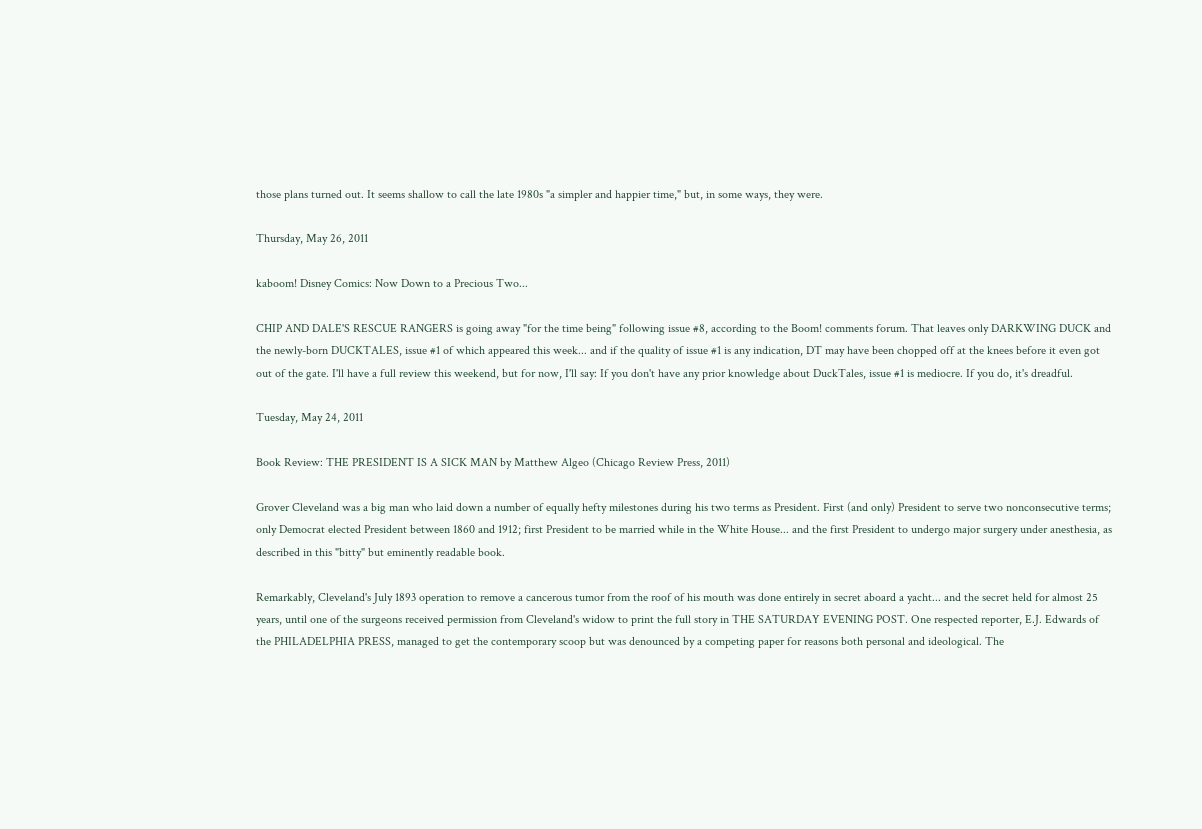those plans turned out. It seems shallow to call the late 1980s "a simpler and happier time," but, in some ways, they were.

Thursday, May 26, 2011

kaboom! Disney Comics: Now Down to a Precious Two...

CHIP AND DALE'S RESCUE RANGERS is going away "for the time being" following issue #8, according to the Boom! comments forum. That leaves only DARKWING DUCK and the newly-born DUCKTALES, issue #1 of which appeared this week... and if the quality of issue #1 is any indication, DT may have been chopped off at the knees before it even got out of the gate. I'll have a full review this weekend, but for now, I'll say: If you don't have any prior knowledge about DuckTales, issue #1 is mediocre. If you do, it's dreadful.

Tuesday, May 24, 2011

Book Review: THE PRESIDENT IS A SICK MAN by Matthew Algeo (Chicago Review Press, 2011)

Grover Cleveland was a big man who laid down a number of equally hefty milestones during his two terms as President. First (and only) President to serve two nonconsecutive terms; only Democrat elected President between 1860 and 1912; first President to be married while in the White House... and the first President to undergo major surgery under anesthesia, as described in this "bitty" but eminently readable book.

Remarkably, Cleveland's July 1893 operation to remove a cancerous tumor from the roof of his mouth was done entirely in secret aboard a yacht... and the secret held for almost 25 years, until one of the surgeons received permission from Cleveland's widow to print the full story in THE SATURDAY EVENING POST. One respected reporter, E.J. Edwards of the PHILADELPHIA PRESS, managed to get the contemporary scoop but was denounced by a competing paper for reasons both personal and ideological. The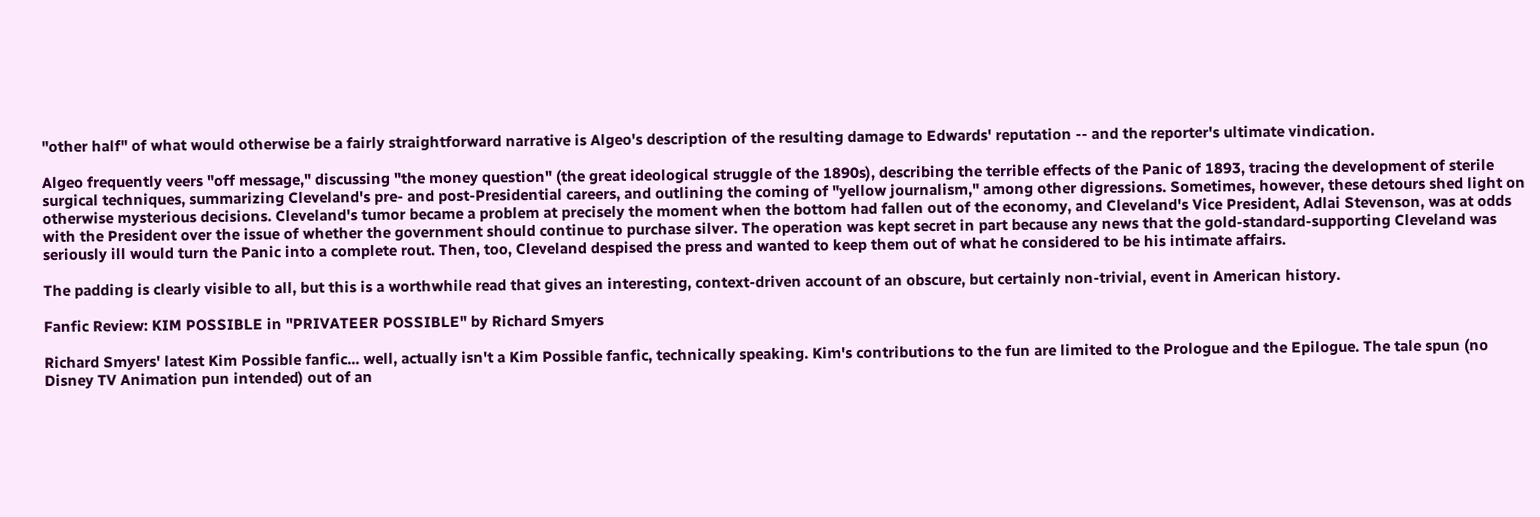"other half" of what would otherwise be a fairly straightforward narrative is Algeo's description of the resulting damage to Edwards' reputation -- and the reporter's ultimate vindication.

Algeo frequently veers "off message," discussing "the money question" (the great ideological struggle of the 1890s), describing the terrible effects of the Panic of 1893, tracing the development of sterile surgical techniques, summarizing Cleveland's pre- and post-Presidential careers, and outlining the coming of "yellow journalism," among other digressions. Sometimes, however, these detours shed light on otherwise mysterious decisions. Cleveland's tumor became a problem at precisely the moment when the bottom had fallen out of the economy, and Cleveland's Vice President, Adlai Stevenson, was at odds with the President over the issue of whether the government should continue to purchase silver. The operation was kept secret in part because any news that the gold-standard-supporting Cleveland was seriously ill would turn the Panic into a complete rout. Then, too, Cleveland despised the press and wanted to keep them out of what he considered to be his intimate affairs.

The padding is clearly visible to all, but this is a worthwhile read that gives an interesting, context-driven account of an obscure, but certainly non-trivial, event in American history.

Fanfic Review: KIM POSSIBLE in "PRIVATEER POSSIBLE" by Richard Smyers

Richard Smyers' latest Kim Possible fanfic... well, actually isn't a Kim Possible fanfic, technically speaking. Kim's contributions to the fun are limited to the Prologue and the Epilogue. The tale spun (no Disney TV Animation pun intended) out of an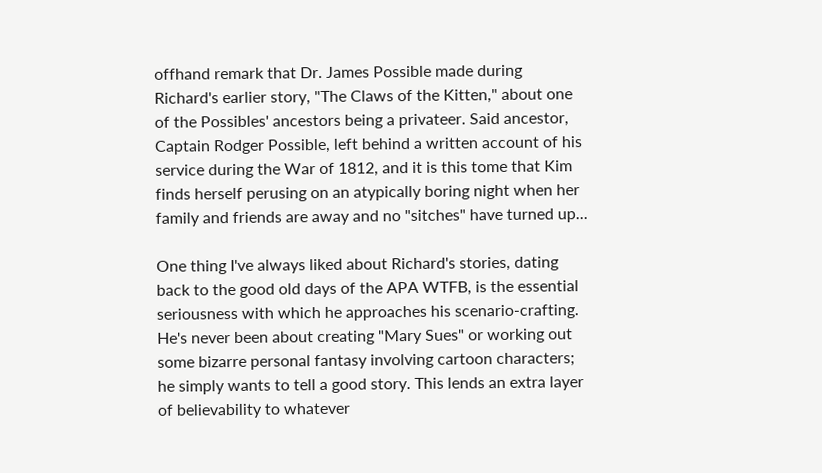offhand remark that Dr. James Possible made during Richard's earlier story, "The Claws of the Kitten," about one of the Possibles' ancestors being a privateer. Said ancestor, Captain Rodger Possible, left behind a written account of his service during the War of 1812, and it is this tome that Kim finds herself perusing on an atypically boring night when her family and friends are away and no "sitches" have turned up...

One thing I've always liked about Richard's stories, dating back to the good old days of the APA WTFB, is the essential seriousness with which he approaches his scenario-crafting. He's never been about creating "Mary Sues" or working out some bizarre personal fantasy involving cartoon characters; he simply wants to tell a good story. This lends an extra layer of believability to whatever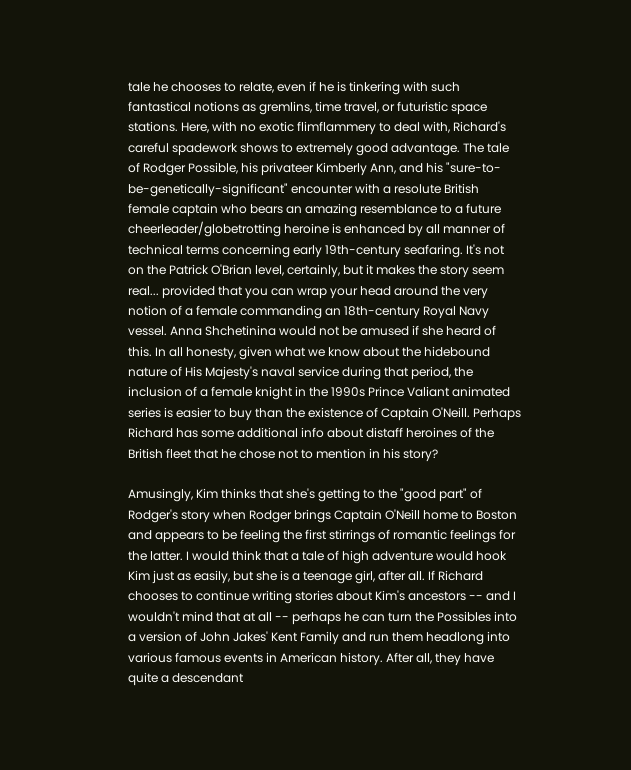tale he chooses to relate, even if he is tinkering with such fantastical notions as gremlins, time travel, or futuristic space stations. Here, with no exotic flimflammery to deal with, Richard's careful spadework shows to extremely good advantage. The tale of Rodger Possible, his privateer Kimberly Ann, and his "sure-to-be-genetically-significant" encounter with a resolute British female captain who bears an amazing resemblance to a future cheerleader/globetrotting heroine is enhanced by all manner of technical terms concerning early 19th-century seafaring. It's not on the Patrick O'Brian level, certainly, but it makes the story seem real... provided that you can wrap your head around the very notion of a female commanding an 18th-century Royal Navy vessel. Anna Shchetinina would not be amused if she heard of this. In all honesty, given what we know about the hidebound nature of His Majesty's naval service during that period, the inclusion of a female knight in the 1990s Prince Valiant animated series is easier to buy than the existence of Captain O'Neill. Perhaps Richard has some additional info about distaff heroines of the British fleet that he chose not to mention in his story?

Amusingly, Kim thinks that she's getting to the "good part" of Rodger's story when Rodger brings Captain O'Neill home to Boston and appears to be feeling the first stirrings of romantic feelings for the latter. I would think that a tale of high adventure would hook Kim just as easily, but she is a teenage girl, after all. If Richard chooses to continue writing stories about Kim's ancestors -- and I wouldn't mind that at all -- perhaps he can turn the Possibles into a version of John Jakes' Kent Family and run them headlong into various famous events in American history. After all, they have quite a descendant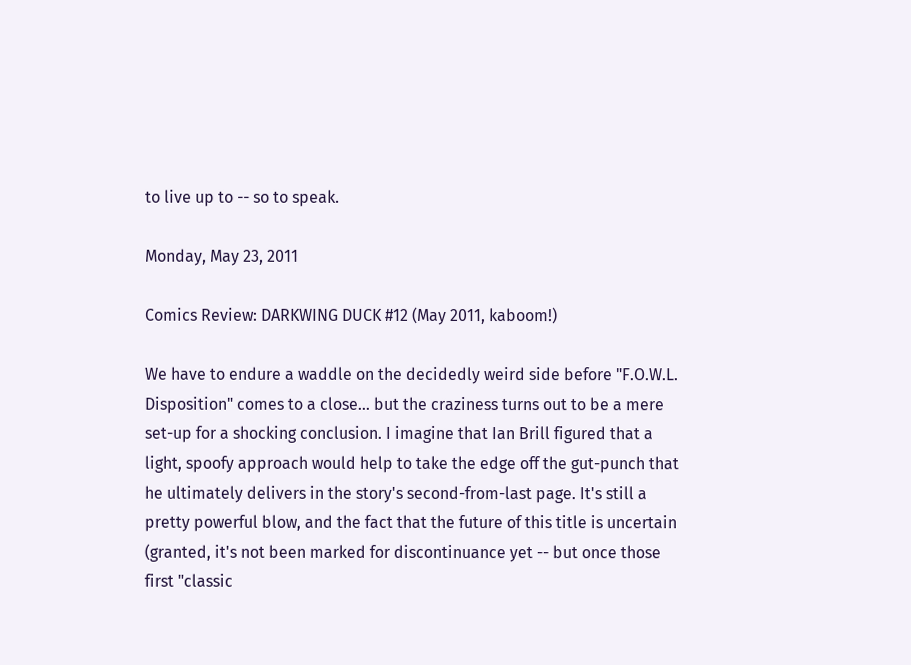to live up to -- so to speak.

Monday, May 23, 2011

Comics Review: DARKWING DUCK #12 (May 2011, kaboom!)

We have to endure a waddle on the decidedly weird side before "F.O.W.L. Disposition" comes to a close... but the craziness turns out to be a mere set-up for a shocking conclusion. I imagine that Ian Brill figured that a light, spoofy approach would help to take the edge off the gut-punch that he ultimately delivers in the story's second-from-last page. It's still a pretty powerful blow, and the fact that the future of this title is uncertain (granted, it's not been marked for discontinuance yet -- but once those first "classic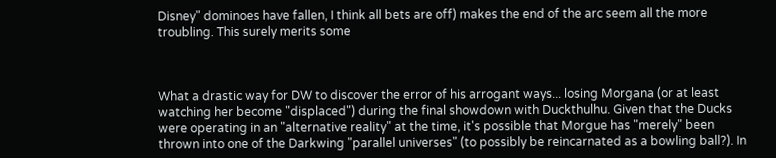Disney" dominoes have fallen, I think all bets are off) makes the end of the arc seem all the more troubling. This surely merits some



What a drastic way for DW to discover the error of his arrogant ways... losing Morgana (or at least watching her become "displaced") during the final showdown with Duckthulhu. Given that the Ducks were operating in an "alternative reality" at the time, it's possible that Morgue has "merely" been thrown into one of the Darkwing "parallel universes" (to possibly be reincarnated as a bowling ball?). In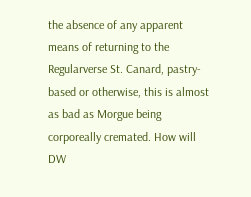the absence of any apparent means of returning to the Regularverse St. Canard, pastry-based or otherwise, this is almost as bad as Morgue being corporeally cremated. How will DW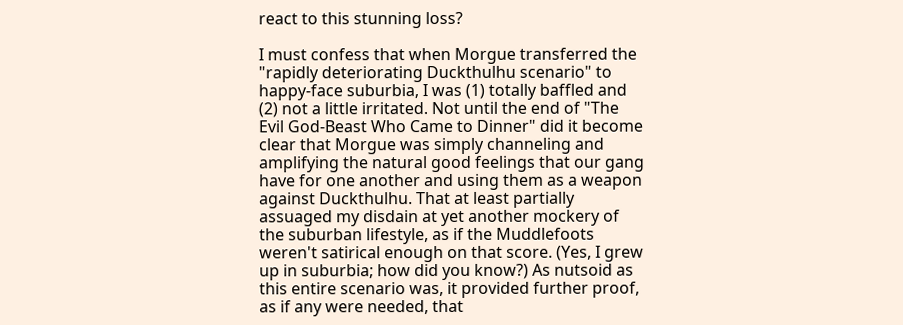react to this stunning loss?

I must confess that when Morgue transferred the "rapidly deteriorating Duckthulhu scenario" to happy-face suburbia, I was (1) totally baffled and (2) not a little irritated. Not until the end of "The Evil God-Beast Who Came to Dinner" did it become clear that Morgue was simply channeling and amplifying the natural good feelings that our gang have for one another and using them as a weapon against Duckthulhu. That at least partially assuaged my disdain at yet another mockery of the suburban lifestyle, as if the Muddlefoots weren't satirical enough on that score. (Yes, I grew up in suburbia; how did you know?) As nutsoid as this entire scenario was, it provided further proof, as if any were needed, that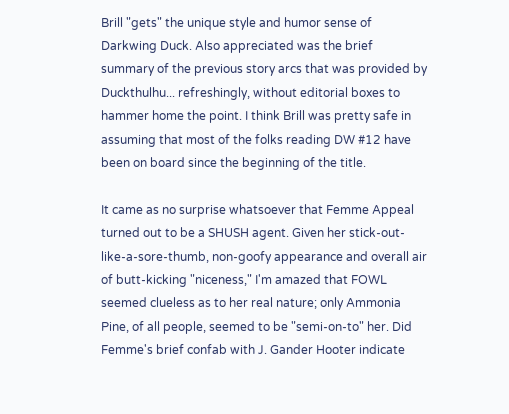Brill "gets" the unique style and humor sense of Darkwing Duck. Also appreciated was the brief summary of the previous story arcs that was provided by Duckthulhu... refreshingly, without editorial boxes to hammer home the point. I think Brill was pretty safe in assuming that most of the folks reading DW #12 have been on board since the beginning of the title.

It came as no surprise whatsoever that Femme Appeal turned out to be a SHUSH agent. Given her stick-out-like-a-sore-thumb, non-goofy appearance and overall air of butt-kicking "niceness," I'm amazed that FOWL seemed clueless as to her real nature; only Ammonia Pine, of all people, seemed to be "semi-on-to" her. Did Femme's brief confab with J. Gander Hooter indicate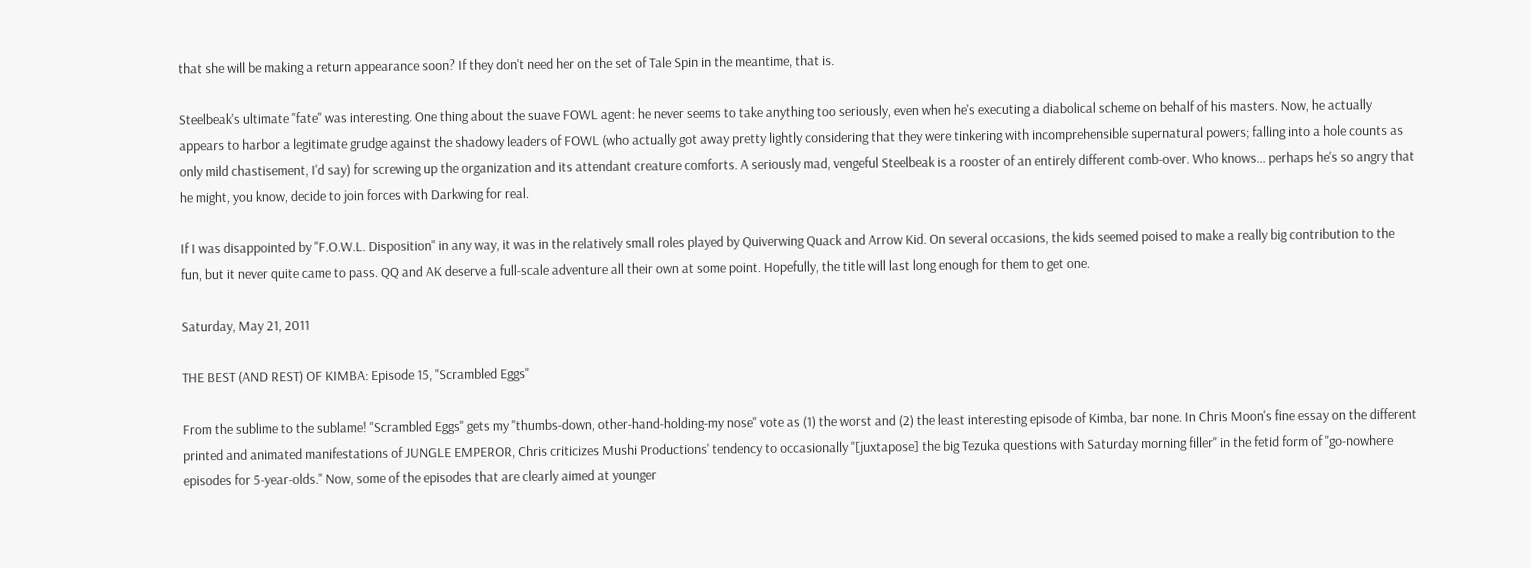that she will be making a return appearance soon? If they don't need her on the set of Tale Spin in the meantime, that is.

Steelbeak's ultimate "fate" was interesting. One thing about the suave FOWL agent: he never seems to take anything too seriously, even when he's executing a diabolical scheme on behalf of his masters. Now, he actually appears to harbor a legitimate grudge against the shadowy leaders of FOWL (who actually got away pretty lightly considering that they were tinkering with incomprehensible supernatural powers; falling into a hole counts as only mild chastisement, I'd say) for screwing up the organization and its attendant creature comforts. A seriously mad, vengeful Steelbeak is a rooster of an entirely different comb-over. Who knows... perhaps he's so angry that he might, you know, decide to join forces with Darkwing for real.

If I was disappointed by "F.O.W.L. Disposition" in any way, it was in the relatively small roles played by Quiverwing Quack and Arrow Kid. On several occasions, the kids seemed poised to make a really big contribution to the fun, but it never quite came to pass. QQ and AK deserve a full-scale adventure all their own at some point. Hopefully, the title will last long enough for them to get one.

Saturday, May 21, 2011

THE BEST (AND REST) OF KIMBA: Episode 15, "Scrambled Eggs"

From the sublime to the sublame! "Scrambled Eggs" gets my "thumbs-down, other-hand-holding-my nose" vote as (1) the worst and (2) the least interesting episode of Kimba, bar none. In Chris Moon's fine essay on the different printed and animated manifestations of JUNGLE EMPEROR, Chris criticizes Mushi Productions' tendency to occasionally "[juxtapose] the big Tezuka questions with Saturday morning filler" in the fetid form of "go-nowhere episodes for 5-year-olds." Now, some of the episodes that are clearly aimed at younger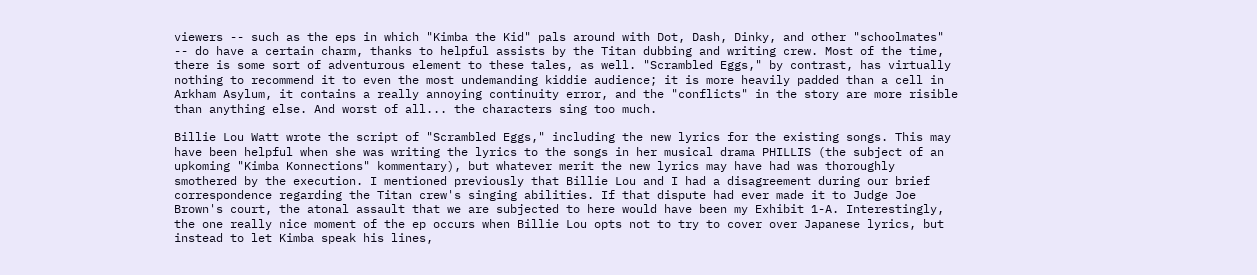viewers -- such as the eps in which "Kimba the Kid" pals around with Dot, Dash, Dinky, and other "schoolmates" -- do have a certain charm, thanks to helpful assists by the Titan dubbing and writing crew. Most of the time, there is some sort of adventurous element to these tales, as well. "Scrambled Eggs," by contrast, has virtually nothing to recommend it to even the most undemanding kiddie audience; it is more heavily padded than a cell in Arkham Asylum, it contains a really annoying continuity error, and the "conflicts" in the story are more risible than anything else. And worst of all... the characters sing too much.

Billie Lou Watt wrote the script of "Scrambled Eggs," including the new lyrics for the existing songs. This may have been helpful when she was writing the lyrics to the songs in her musical drama PHILLIS (the subject of an upkoming "Kimba Konnections" kommentary), but whatever merit the new lyrics may have had was thoroughly smothered by the execution. I mentioned previously that Billie Lou and I had a disagreement during our brief correspondence regarding the Titan crew's singing abilities. If that dispute had ever made it to Judge Joe Brown's court, the atonal assault that we are subjected to here would have been my Exhibit 1-A. Interestingly, the one really nice moment of the ep occurs when Billie Lou opts not to try to cover over Japanese lyrics, but instead to let Kimba speak his lines,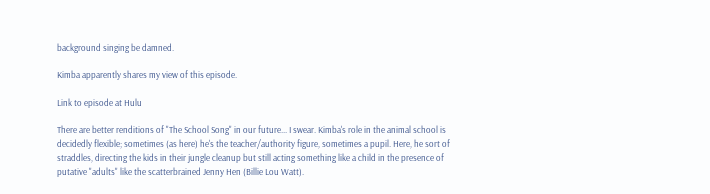background singing be damned.

Kimba apparently shares my view of this episode.

Link to episode at Hulu

There are better renditions of "The School Song" in our future... I swear. Kimba's role in the animal school is decidedly flexible; sometimes (as here) he's the teacher/authority figure, sometimes a pupil. Here, he sort of straddles, directing the kids in their jungle cleanup but still acting something like a child in the presence of putative "adults" like the scatterbrained Jenny Hen (Billie Lou Watt).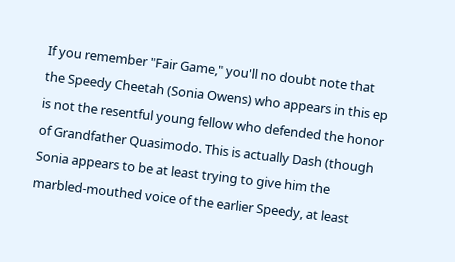If you remember "Fair Game," you'll no doubt note that the Speedy Cheetah (Sonia Owens) who appears in this ep is not the resentful young fellow who defended the honor of Grandfather Quasimodo. This is actually Dash (though Sonia appears to be at least trying to give him the marbled-mouthed voice of the earlier Speedy, at least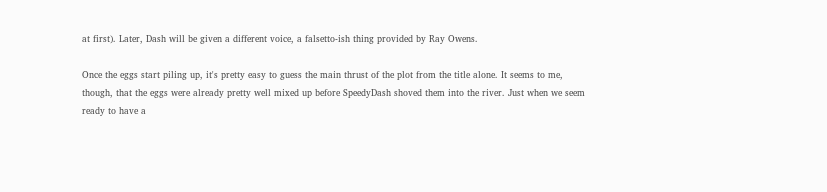at first). Later, Dash will be given a different voice, a falsetto-ish thing provided by Ray Owens.

Once the eggs start piling up, it's pretty easy to guess the main thrust of the plot from the title alone. It seems to me, though, that the eggs were already pretty well mixed up before SpeedyDash shoved them into the river. Just when we seem ready to have a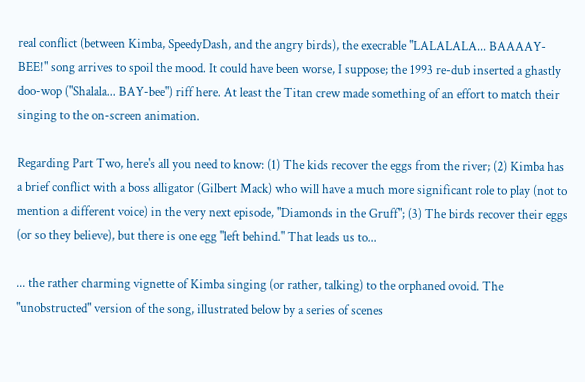real conflict (between Kimba, SpeedyDash, and the angry birds), the execrable "LALALALA... BAAAAY-BEE!" song arrives to spoil the mood. It could have been worse, I suppose; the 1993 re-dub inserted a ghastly doo-wop ("Shalala... BAY-bee") riff here. At least the Titan crew made something of an effort to match their singing to the on-screen animation.

Regarding Part Two, here's all you need to know: (1) The kids recover the eggs from the river; (2) Kimba has a brief conflict with a boss alligator (Gilbert Mack) who will have a much more significant role to play (not to mention a different voice) in the very next episode, "Diamonds in the Gruff"; (3) The birds recover their eggs (or so they believe), but there is one egg "left behind." That leads us to...

... the rather charming vignette of Kimba singing (or rather, talking) to the orphaned ovoid. The "unobstructed" version of the song, illustrated below by a series of scenes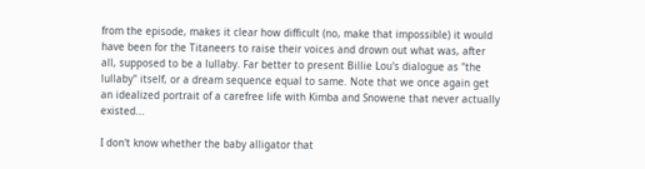from the episode, makes it clear how difficult (no, make that impossible) it would have been for the Titaneers to raise their voices and drown out what was, after all, supposed to be a lullaby. Far better to present Billie Lou's dialogue as "the lullaby" itself, or a dream sequence equal to same. Note that we once again get an idealized portrait of a carefree life with Kimba and Snowene that never actually existed...

I don't know whether the baby alligator that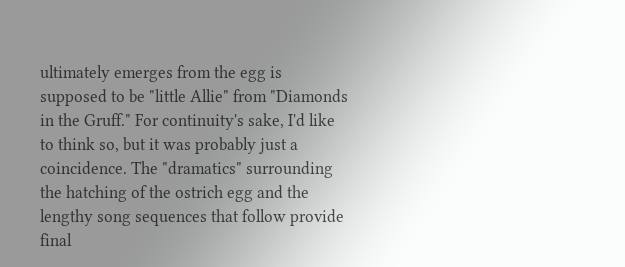ultimately emerges from the egg is supposed to be "little Allie" from "Diamonds in the Gruff." For continuity's sake, I'd like to think so, but it was probably just a coincidence. The "dramatics" surrounding the hatching of the ostrich egg and the lengthy song sequences that follow provide final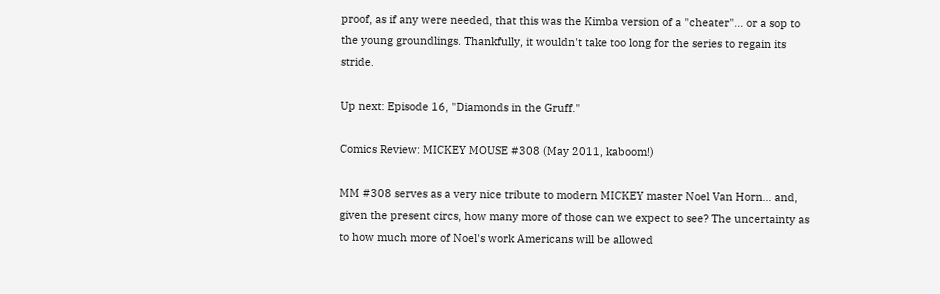proof, as if any were needed, that this was the Kimba version of a "cheater"... or a sop to the young groundlings. Thankfully, it wouldn't take too long for the series to regain its stride.

Up next: Episode 16, "Diamonds in the Gruff."

Comics Review: MICKEY MOUSE #308 (May 2011, kaboom!)

MM #308 serves as a very nice tribute to modern MICKEY master Noel Van Horn... and, given the present circs, how many more of those can we expect to see? The uncertainty as to how much more of Noel's work Americans will be allowed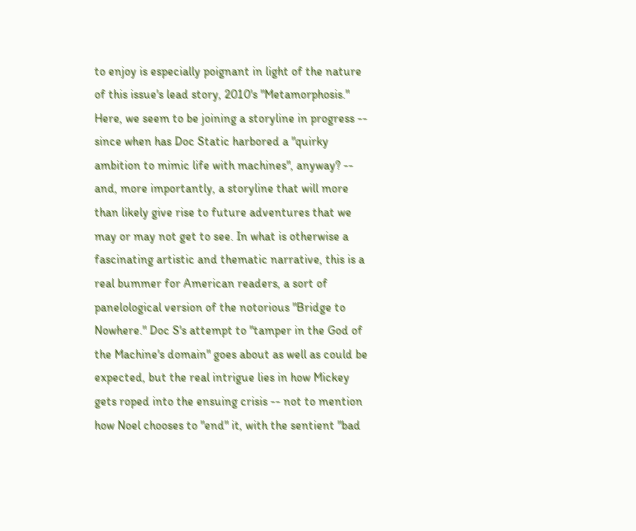to enjoy is especially poignant in light of the nature of this issue's lead story, 2010's "Metamorphosis." Here, we seem to be joining a storyline in progress -- since when has Doc Static harbored a "quirky ambition to mimic life with machines", anyway? -- and, more importantly, a storyline that will more than likely give rise to future adventures that we may or may not get to see. In what is otherwise a fascinating artistic and thematic narrative, this is a real bummer for American readers, a sort of panelological version of the notorious "Bridge to Nowhere." Doc S's attempt to "tamper in the God of the Machine's domain" goes about as well as could be expected, but the real intrigue lies in how Mickey gets roped into the ensuing crisis -- not to mention how Noel chooses to "end" it, with the sentient "bad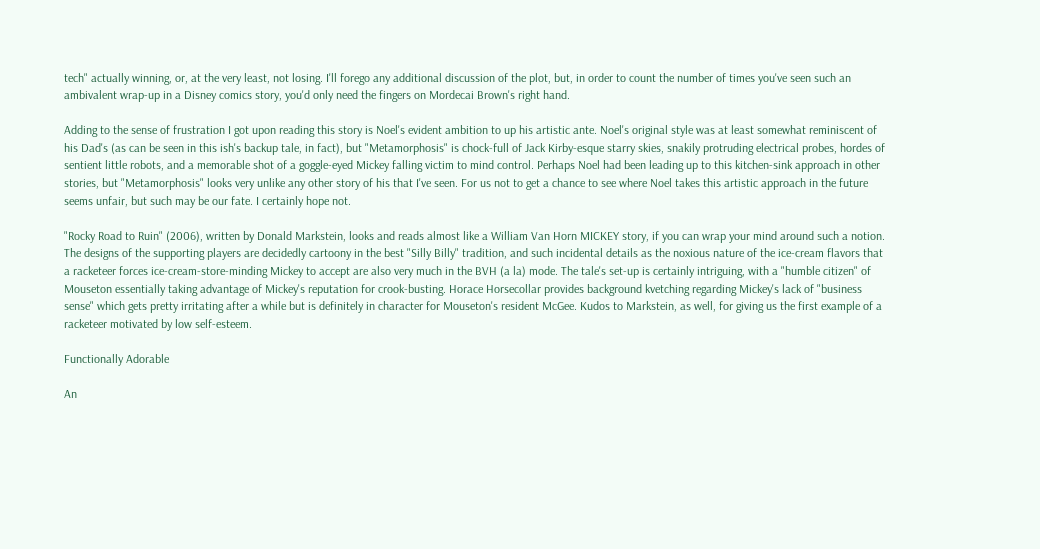tech" actually winning, or, at the very least, not losing. I'll forego any additional discussion of the plot, but, in order to count the number of times you've seen such an ambivalent wrap-up in a Disney comics story, you'd only need the fingers on Mordecai Brown's right hand.

Adding to the sense of frustration I got upon reading this story is Noel's evident ambition to up his artistic ante. Noel's original style was at least somewhat reminiscent of his Dad's (as can be seen in this ish's backup tale, in fact), but "Metamorphosis" is chock-full of Jack Kirby-esque starry skies, snakily protruding electrical probes, hordes of sentient little robots, and a memorable shot of a goggle-eyed Mickey falling victim to mind control. Perhaps Noel had been leading up to this kitchen-sink approach in other stories, but "Metamorphosis" looks very unlike any other story of his that I've seen. For us not to get a chance to see where Noel takes this artistic approach in the future seems unfair, but such may be our fate. I certainly hope not.

"Rocky Road to Ruin" (2006), written by Donald Markstein, looks and reads almost like a William Van Horn MICKEY story, if you can wrap your mind around such a notion. The designs of the supporting players are decidedly cartoony in the best "Silly Billy" tradition, and such incidental details as the noxious nature of the ice-cream flavors that a racketeer forces ice-cream-store-minding Mickey to accept are also very much in the BVH (a la) mode. The tale's set-up is certainly intriguing, with a "humble citizen" of Mouseton essentially taking advantage of Mickey's reputation for crook-busting. Horace Horsecollar provides background kvetching regarding Mickey's lack of "business sense" which gets pretty irritating after a while but is definitely in character for Mouseton's resident McGee. Kudos to Markstein, as well, for giving us the first example of a racketeer motivated by low self-esteem.

Functionally Adorable

An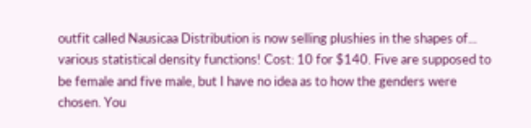outfit called Nausicaa Distribution is now selling plushies in the shapes of... various statistical density functions! Cost: 10 for $140. Five are supposed to be female and five male, but I have no idea as to how the genders were chosen. You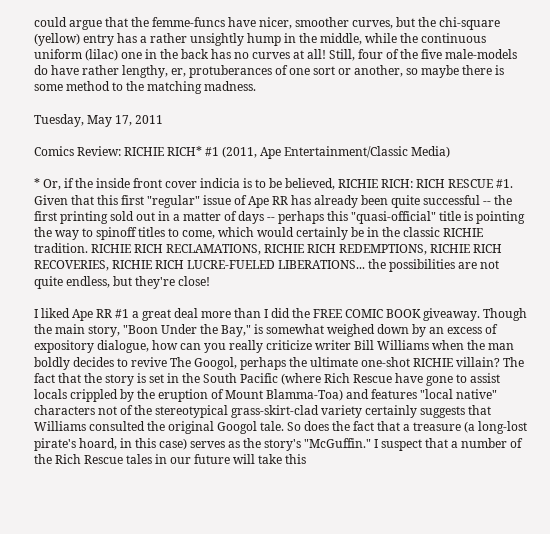could argue that the femme-funcs have nicer, smoother curves, but the chi-square (yellow) entry has a rather unsightly hump in the middle, while the continuous uniform (lilac) one in the back has no curves at all! Still, four of the five male-models do have rather lengthy, er, protuberances of one sort or another, so maybe there is some method to the matching madness.

Tuesday, May 17, 2011

Comics Review: RICHIE RICH* #1 (2011, Ape Entertainment/Classic Media)

* Or, if the inside front cover indicia is to be believed, RICHIE RICH: RICH RESCUE #1. Given that this first "regular" issue of Ape RR has already been quite successful -- the first printing sold out in a matter of days -- perhaps this "quasi-official" title is pointing the way to spinoff titles to come, which would certainly be in the classic RICHIE tradition. RICHIE RICH RECLAMATIONS, RICHIE RICH REDEMPTIONS, RICHIE RICH RECOVERIES, RICHIE RICH LUCRE-FUELED LIBERATIONS... the possibilities are not quite endless, but they're close!

I liked Ape RR #1 a great deal more than I did the FREE COMIC BOOK giveaway. Though the main story, "Boon Under the Bay," is somewhat weighed down by an excess of expository dialogue, how can you really criticize writer Bill Williams when the man boldly decides to revive The Googol, perhaps the ultimate one-shot RICHIE villain? The fact that the story is set in the South Pacific (where Rich Rescue have gone to assist locals crippled by the eruption of Mount Blamma-Toa) and features "local native" characters not of the stereotypical grass-skirt-clad variety certainly suggests that Williams consulted the original Googol tale. So does the fact that a treasure (a long-lost pirate's hoard, in this case) serves as the story's "McGuffin." I suspect that a number of the Rich Rescue tales in our future will take this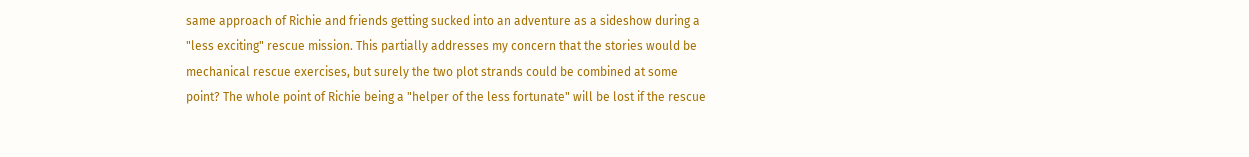same approach of Richie and friends getting sucked into an adventure as a sideshow during a "less exciting" rescue mission. This partially addresses my concern that the stories would be mechanical rescue exercises, but surely the two plot strands could be combined at some point? The whole point of Richie being a "helper of the less fortunate" will be lost if the rescue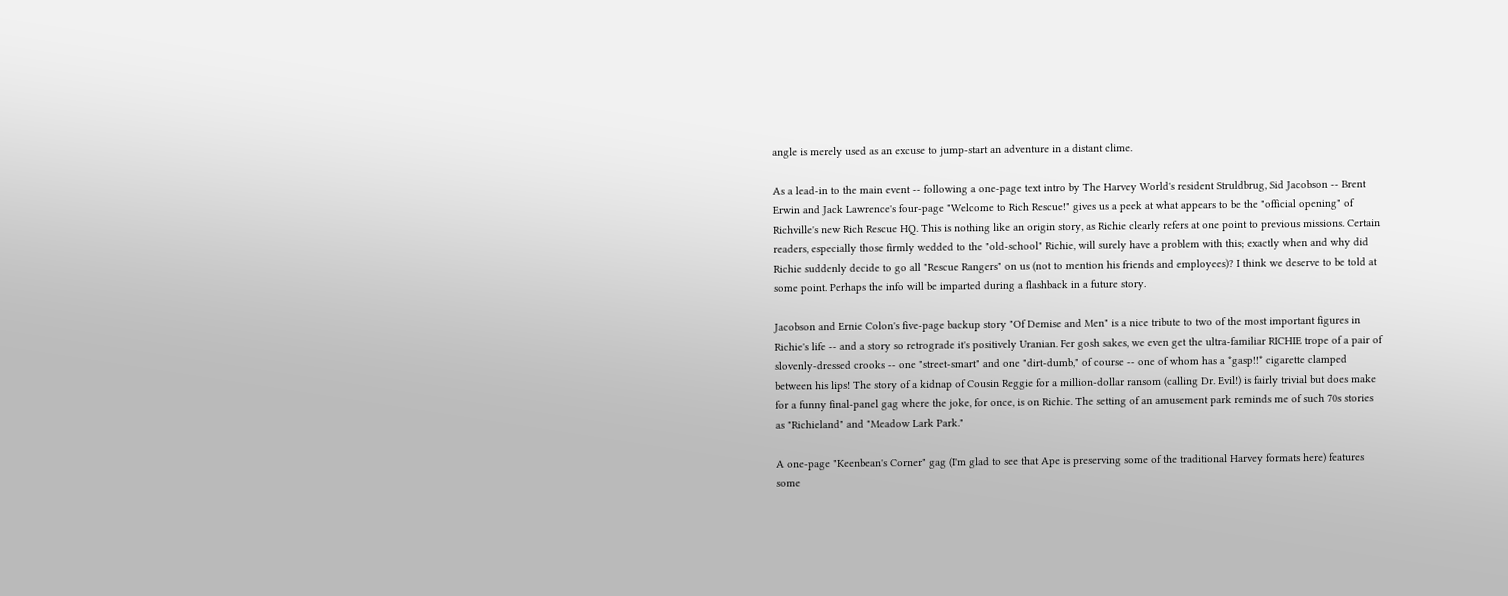angle is merely used as an excuse to jump-start an adventure in a distant clime.

As a lead-in to the main event -- following a one-page text intro by The Harvey World's resident Struldbrug, Sid Jacobson -- Brent Erwin and Jack Lawrence's four-page "Welcome to Rich Rescue!" gives us a peek at what appears to be the "official opening" of Richville's new Rich Rescue HQ. This is nothing like an origin story, as Richie clearly refers at one point to previous missions. Certain readers, especially those firmly wedded to the "old-school" Richie, will surely have a problem with this; exactly when and why did Richie suddenly decide to go all "Rescue Rangers" on us (not to mention his friends and employees)? I think we deserve to be told at some point. Perhaps the info will be imparted during a flashback in a future story.

Jacobson and Ernie Colon's five-page backup story "Of Demise and Men" is a nice tribute to two of the most important figures in Richie's life -- and a story so retrograde it's positively Uranian. Fer gosh sakes, we even get the ultra-familiar RICHIE trope of a pair of slovenly-dressed crooks -- one "street-smart" and one "dirt-dumb," of course -- one of whom has a *gasp!!* cigarette clamped between his lips! The story of a kidnap of Cousin Reggie for a million-dollar ransom (calling Dr. Evil!) is fairly trivial but does make for a funny final-panel gag where the joke, for once, is on Richie. The setting of an amusement park reminds me of such 70s stories as "Richieland" and "Meadow Lark Park."

A one-page "Keenbean's Corner" gag (I'm glad to see that Ape is preserving some of the traditional Harvey formats here) features some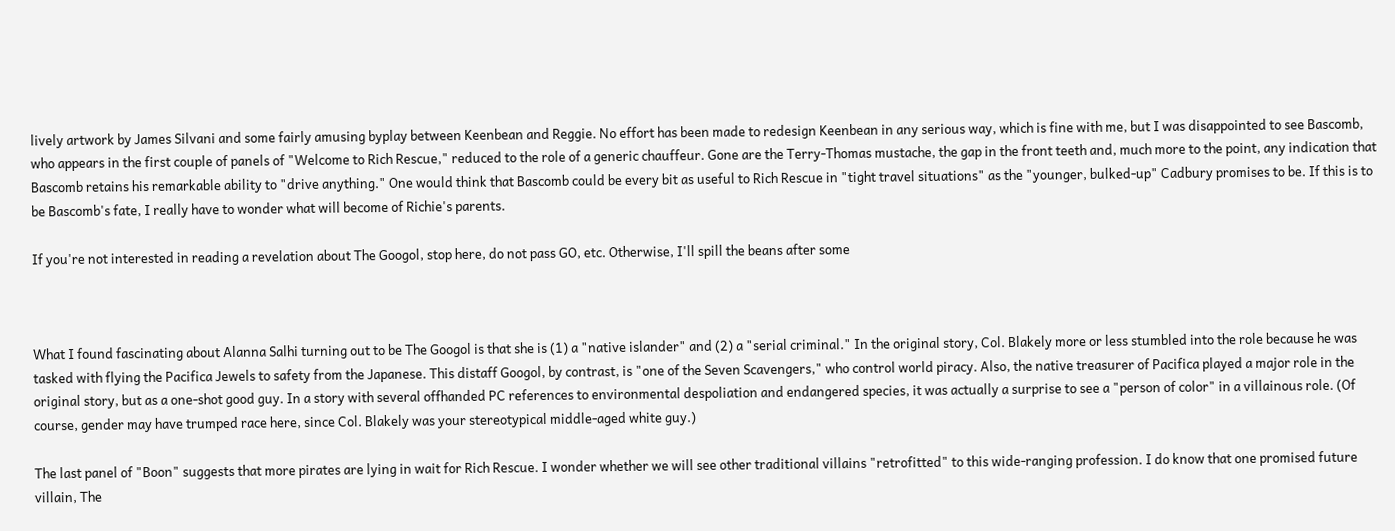lively artwork by James Silvani and some fairly amusing byplay between Keenbean and Reggie. No effort has been made to redesign Keenbean in any serious way, which is fine with me, but I was disappointed to see Bascomb, who appears in the first couple of panels of "Welcome to Rich Rescue," reduced to the role of a generic chauffeur. Gone are the Terry-Thomas mustache, the gap in the front teeth and, much more to the point, any indication that Bascomb retains his remarkable ability to "drive anything." One would think that Bascomb could be every bit as useful to Rich Rescue in "tight travel situations" as the "younger, bulked-up" Cadbury promises to be. If this is to be Bascomb's fate, I really have to wonder what will become of Richie's parents.

If you're not interested in reading a revelation about The Googol, stop here, do not pass GO, etc. Otherwise, I'll spill the beans after some



What I found fascinating about Alanna Salhi turning out to be The Googol is that she is (1) a "native islander" and (2) a "serial criminal." In the original story, Col. Blakely more or less stumbled into the role because he was tasked with flying the Pacifica Jewels to safety from the Japanese. This distaff Googol, by contrast, is "one of the Seven Scavengers," who control world piracy. Also, the native treasurer of Pacifica played a major role in the original story, but as a one-shot good guy. In a story with several offhanded PC references to environmental despoliation and endangered species, it was actually a surprise to see a "person of color" in a villainous role. (Of course, gender may have trumped race here, since Col. Blakely was your stereotypical middle-aged white guy.)

The last panel of "Boon" suggests that more pirates are lying in wait for Rich Rescue. I wonder whether we will see other traditional villains "retrofitted" to this wide-ranging profession. I do know that one promised future villain, The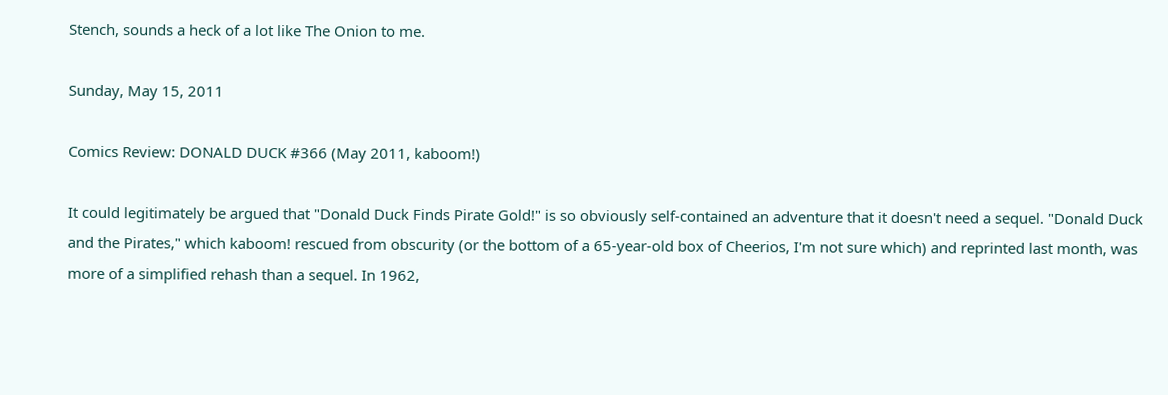Stench, sounds a heck of a lot like The Onion to me.

Sunday, May 15, 2011

Comics Review: DONALD DUCK #366 (May 2011, kaboom!)

It could legitimately be argued that "Donald Duck Finds Pirate Gold!" is so obviously self-contained an adventure that it doesn't need a sequel. "Donald Duck and the Pirates," which kaboom! rescued from obscurity (or the bottom of a 65-year-old box of Cheerios, I'm not sure which) and reprinted last month, was more of a simplified rehash than a sequel. In 1962,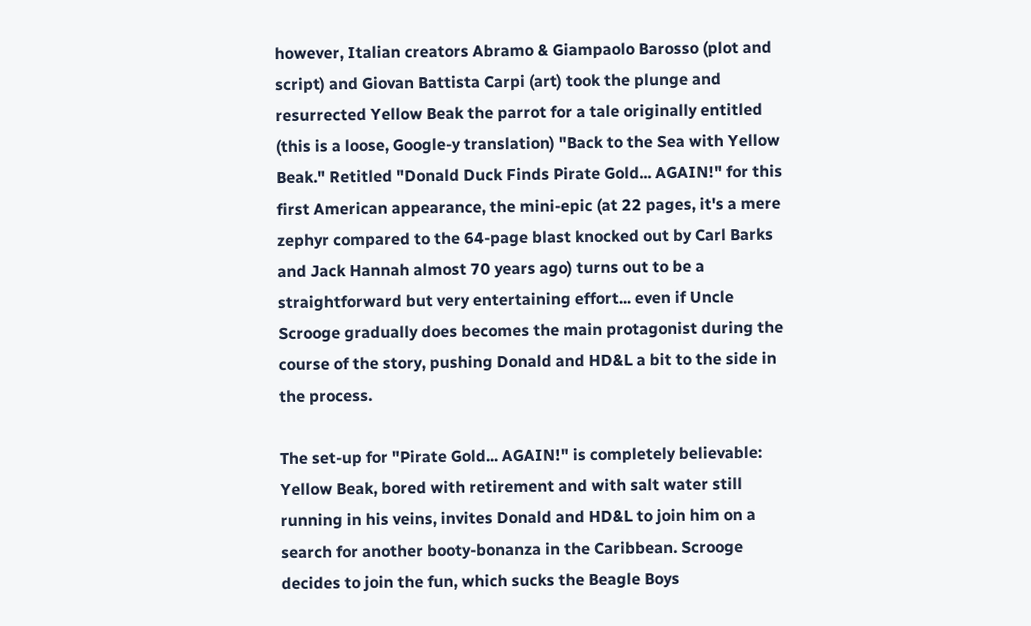however, Italian creators Abramo & Giampaolo Barosso (plot and script) and Giovan Battista Carpi (art) took the plunge and resurrected Yellow Beak the parrot for a tale originally entitled (this is a loose, Google-y translation) "Back to the Sea with Yellow Beak." Retitled "Donald Duck Finds Pirate Gold... AGAIN!" for this first American appearance, the mini-epic (at 22 pages, it's a mere zephyr compared to the 64-page blast knocked out by Carl Barks and Jack Hannah almost 70 years ago) turns out to be a straightforward but very entertaining effort... even if Uncle Scrooge gradually does becomes the main protagonist during the course of the story, pushing Donald and HD&L a bit to the side in the process.

The set-up for "Pirate Gold... AGAIN!" is completely believable: Yellow Beak, bored with retirement and with salt water still running in his veins, invites Donald and HD&L to join him on a search for another booty-bonanza in the Caribbean. Scrooge decides to join the fun, which sucks the Beagle Boys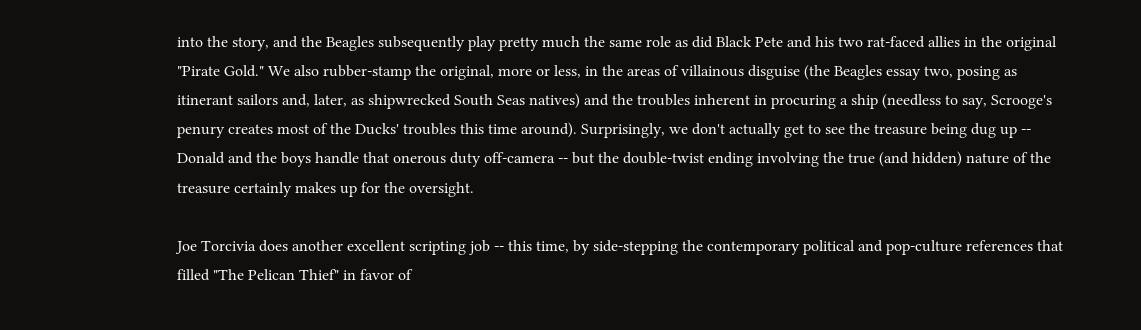into the story, and the Beagles subsequently play pretty much the same role as did Black Pete and his two rat-faced allies in the original "Pirate Gold." We also rubber-stamp the original, more or less, in the areas of villainous disguise (the Beagles essay two, posing as itinerant sailors and, later, as shipwrecked South Seas natives) and the troubles inherent in procuring a ship (needless to say, Scrooge's penury creates most of the Ducks' troubles this time around). Surprisingly, we don't actually get to see the treasure being dug up -- Donald and the boys handle that onerous duty off-camera -- but the double-twist ending involving the true (and hidden) nature of the treasure certainly makes up for the oversight.

Joe Torcivia does another excellent scripting job -- this time, by side-stepping the contemporary political and pop-culture references that filled "The Pelican Thief" in favor of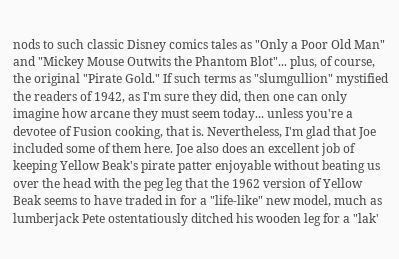nods to such classic Disney comics tales as "Only a Poor Old Man" and "Mickey Mouse Outwits the Phantom Blot"... plus, of course, the original "Pirate Gold." If such terms as "slumgullion" mystified the readers of 1942, as I'm sure they did, then one can only imagine how arcane they must seem today... unless you're a devotee of Fusion cooking, that is. Nevertheless, I'm glad that Joe included some of them here. Joe also does an excellent job of keeping Yellow Beak's pirate patter enjoyable without beating us over the head with the peg leg that the 1962 version of Yellow Beak seems to have traded in for a "life-like" new model, much as lumberjack Pete ostentatiously ditched his wooden leg for a "lak'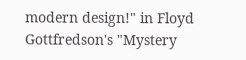modern design!" in Floyd Gottfredson's "Mystery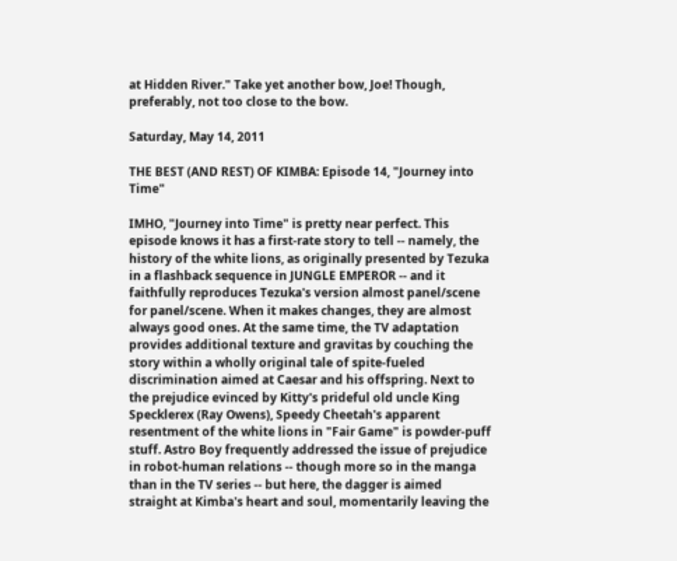at Hidden River." Take yet another bow, Joe! Though, preferably, not too close to the bow.

Saturday, May 14, 2011

THE BEST (AND REST) OF KIMBA: Episode 14, "Journey into Time"

IMHO, "Journey into Time" is pretty near perfect. This episode knows it has a first-rate story to tell -- namely, the history of the white lions, as originally presented by Tezuka in a flashback sequence in JUNGLE EMPEROR -- and it faithfully reproduces Tezuka's version almost panel/scene for panel/scene. When it makes changes, they are almost always good ones. At the same time, the TV adaptation provides additional texture and gravitas by couching the story within a wholly original tale of spite-fueled discrimination aimed at Caesar and his offspring. Next to the prejudice evinced by Kitty's prideful old uncle King Specklerex (Ray Owens), Speedy Cheetah's apparent resentment of the white lions in "Fair Game" is powder-puff stuff. Astro Boy frequently addressed the issue of prejudice in robot-human relations -- though more so in the manga than in the TV series -- but here, the dagger is aimed straight at Kimba's heart and soul, momentarily leaving the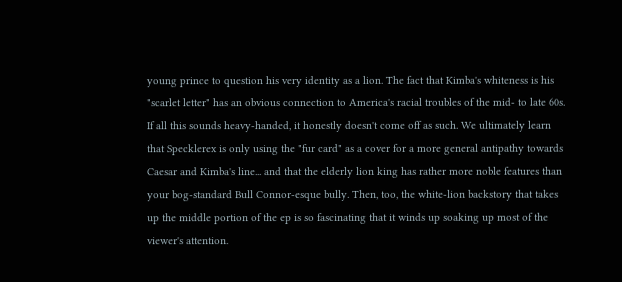young prince to question his very identity as a lion. The fact that Kimba's whiteness is his "scarlet letter" has an obvious connection to America's racial troubles of the mid- to late 60s. If all this sounds heavy-handed, it honestly doesn't come off as such. We ultimately learn that Specklerex is only using the "fur card" as a cover for a more general antipathy towards Caesar and Kimba's line... and that the elderly lion king has rather more noble features than your bog-standard Bull Connor-esque bully. Then, too, the white-lion backstory that takes up the middle portion of the ep is so fascinating that it winds up soaking up most of the viewer's attention.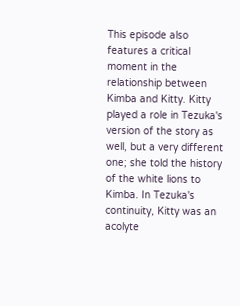This episode also features a critical moment in the relationship between Kimba and Kitty. Kitty played a role in Tezuka's version of the story as well, but a very different one; she told the history of the white lions to Kimba. In Tezuka's continuity, Kitty was an acolyte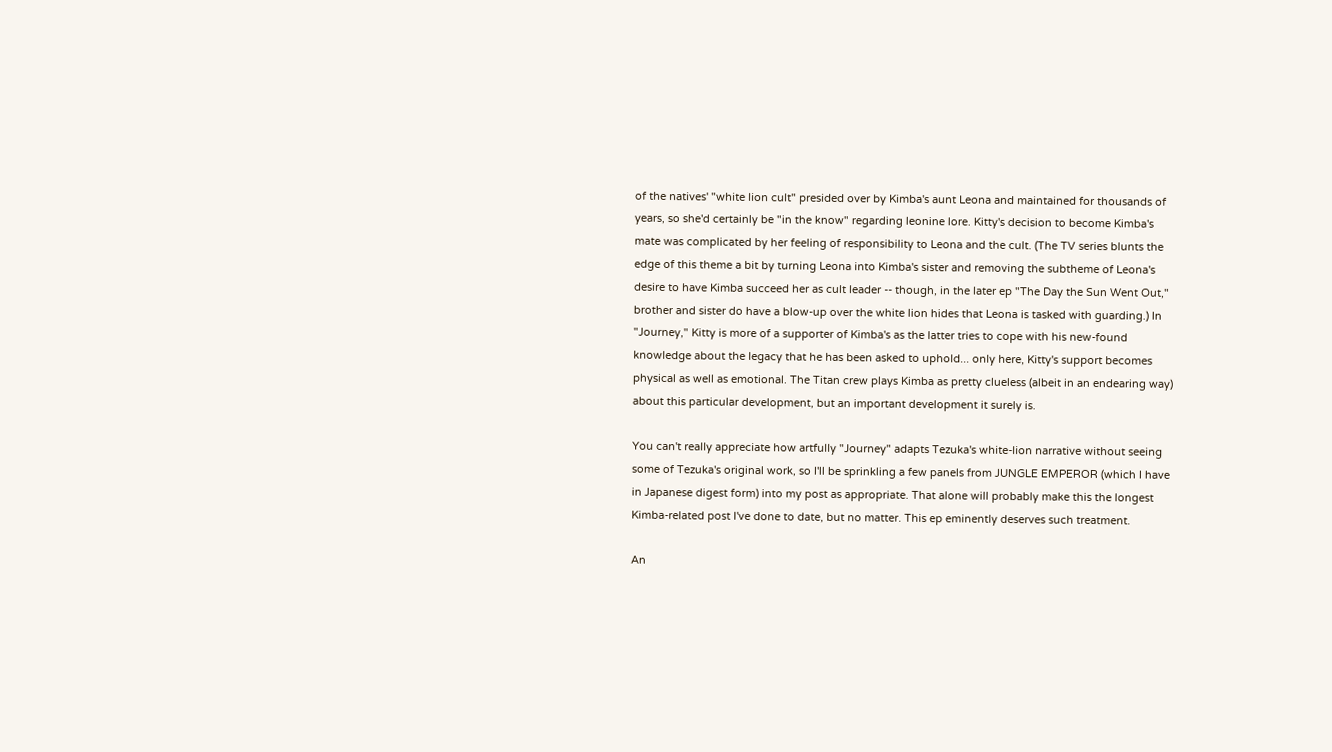of the natives' "white lion cult" presided over by Kimba's aunt Leona and maintained for thousands of years, so she'd certainly be "in the know" regarding leonine lore. Kitty's decision to become Kimba's mate was complicated by her feeling of responsibility to Leona and the cult. (The TV series blunts the edge of this theme a bit by turning Leona into Kimba's sister and removing the subtheme of Leona's desire to have Kimba succeed her as cult leader -- though, in the later ep "The Day the Sun Went Out," brother and sister do have a blow-up over the white lion hides that Leona is tasked with guarding.) In "Journey," Kitty is more of a supporter of Kimba's as the latter tries to cope with his new-found knowledge about the legacy that he has been asked to uphold... only here, Kitty's support becomes physical as well as emotional. The Titan crew plays Kimba as pretty clueless (albeit in an endearing way) about this particular development, but an important development it surely is.

You can't really appreciate how artfully "Journey" adapts Tezuka's white-lion narrative without seeing some of Tezuka's original work, so I'll be sprinkling a few panels from JUNGLE EMPEROR (which I have in Japanese digest form) into my post as appropriate. That alone will probably make this the longest Kimba-related post I've done to date, but no matter. This ep eminently deserves such treatment.

An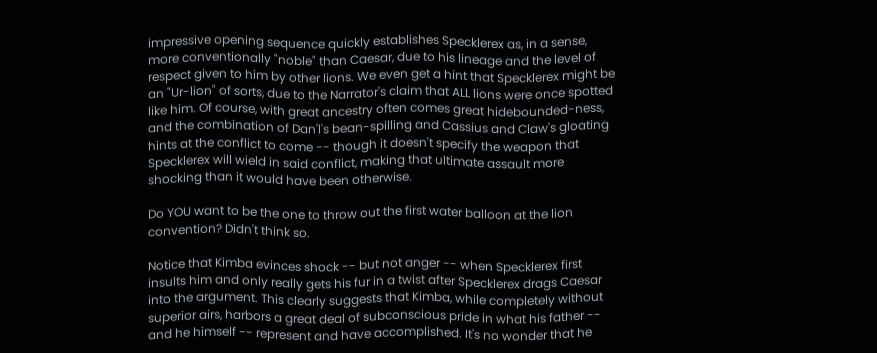impressive opening sequence quickly establishes Specklerex as, in a sense, more conventionally "noble" than Caesar, due to his lineage and the level of respect given to him by other lions. We even get a hint that Specklerex might be an "Ur-lion" of sorts, due to the Narrator's claim that ALL lions were once spotted like him. Of course, with great ancestry often comes great hidebounded-ness, and the combination of Dan'l's bean-spilling and Cassius and Claw's gloating hints at the conflict to come -- though it doesn't specify the weapon that Specklerex will wield in said conflict, making that ultimate assault more shocking than it would have been otherwise.

Do YOU want to be the one to throw out the first water balloon at the lion convention? Didn't think so.

Notice that Kimba evinces shock -- but not anger -- when Specklerex first insults him and only really gets his fur in a twist after Specklerex drags Caesar into the argument. This clearly suggests that Kimba, while completely without superior airs, harbors a great deal of subconscious pride in what his father -- and he himself -- represent and have accomplished. It's no wonder that he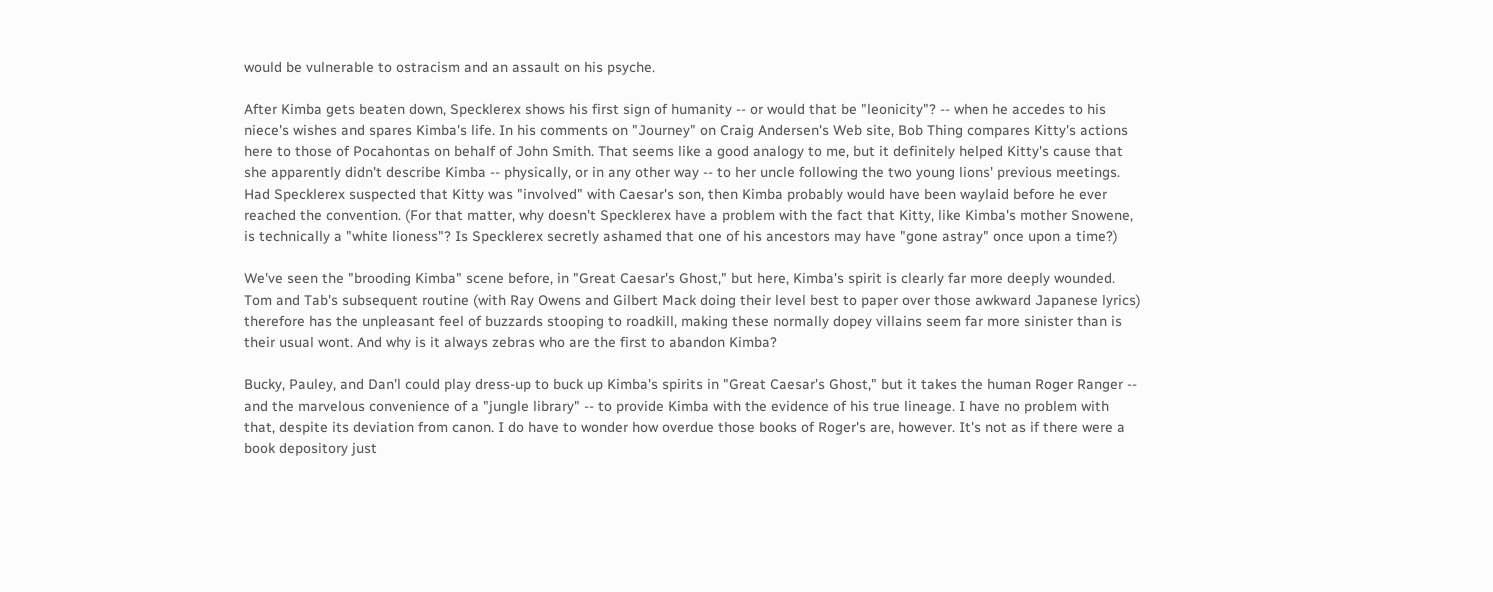would be vulnerable to ostracism and an assault on his psyche.

After Kimba gets beaten down, Specklerex shows his first sign of humanity -- or would that be "leonicity"? -- when he accedes to his niece's wishes and spares Kimba's life. In his comments on "Journey" on Craig Andersen's Web site, Bob Thing compares Kitty's actions here to those of Pocahontas on behalf of John Smith. That seems like a good analogy to me, but it definitely helped Kitty's cause that she apparently didn't describe Kimba -- physically, or in any other way -- to her uncle following the two young lions' previous meetings. Had Specklerex suspected that Kitty was "involved" with Caesar's son, then Kimba probably would have been waylaid before he ever reached the convention. (For that matter, why doesn't Specklerex have a problem with the fact that Kitty, like Kimba's mother Snowene, is technically a "white lioness"? Is Specklerex secretly ashamed that one of his ancestors may have "gone astray" once upon a time?)

We've seen the "brooding Kimba" scene before, in "Great Caesar's Ghost," but here, Kimba's spirit is clearly far more deeply wounded. Tom and Tab's subsequent routine (with Ray Owens and Gilbert Mack doing their level best to paper over those awkward Japanese lyrics) therefore has the unpleasant feel of buzzards stooping to roadkill, making these normally dopey villains seem far more sinister than is their usual wont. And why is it always zebras who are the first to abandon Kimba?

Bucky, Pauley, and Dan'l could play dress-up to buck up Kimba's spirits in "Great Caesar's Ghost," but it takes the human Roger Ranger -- and the marvelous convenience of a "jungle library" -- to provide Kimba with the evidence of his true lineage. I have no problem with that, despite its deviation from canon. I do have to wonder how overdue those books of Roger's are, however. It's not as if there were a book depository just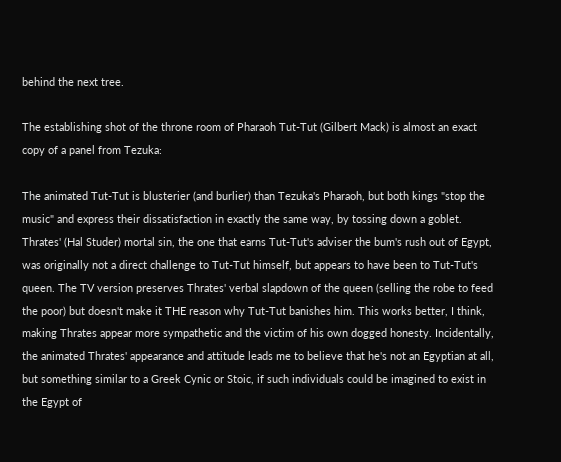behind the next tree.

The establishing shot of the throne room of Pharaoh Tut-Tut (Gilbert Mack) is almost an exact copy of a panel from Tezuka:

The animated Tut-Tut is blusterier (and burlier) than Tezuka's Pharaoh, but both kings "stop the music" and express their dissatisfaction in exactly the same way, by tossing down a goblet. Thrates' (Hal Studer) mortal sin, the one that earns Tut-Tut's adviser the bum's rush out of Egypt, was originally not a direct challenge to Tut-Tut himself, but appears to have been to Tut-Tut's queen. The TV version preserves Thrates' verbal slapdown of the queen (selling the robe to feed the poor) but doesn't make it THE reason why Tut-Tut banishes him. This works better, I think, making Thrates appear more sympathetic and the victim of his own dogged honesty. Incidentally, the animated Thrates' appearance and attitude leads me to believe that he's not an Egyptian at all, but something similar to a Greek Cynic or Stoic, if such individuals could be imagined to exist in the Egypt of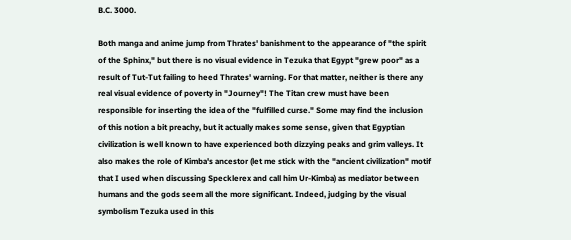B.C. 3000.

Both manga and anime jump from Thrates' banishment to the appearance of "the spirit of the Sphinx," but there is no visual evidence in Tezuka that Egypt "grew poor" as a result of Tut-Tut failing to heed Thrates' warning. For that matter, neither is there any real visual evidence of poverty in "Journey"! The Titan crew must have been responsible for inserting the idea of the "fulfilled curse." Some may find the inclusion of this notion a bit preachy, but it actually makes some sense, given that Egyptian civilization is well known to have experienced both dizzying peaks and grim valleys. It also makes the role of Kimba's ancestor (let me stick with the "ancient civilization" motif that I used when discussing Specklerex and call him Ur-Kimba) as mediator between humans and the gods seem all the more significant. Indeed, judging by the visual symbolism Tezuka used in this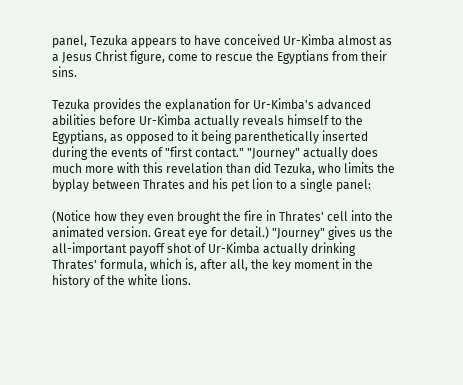panel, Tezuka appears to have conceived Ur-Kimba almost as a Jesus Christ figure, come to rescue the Egyptians from their sins.

Tezuka provides the explanation for Ur-Kimba's advanced abilities before Ur-Kimba actually reveals himself to the Egyptians, as opposed to it being parenthetically inserted during the events of "first contact." "Journey" actually does much more with this revelation than did Tezuka, who limits the byplay between Thrates and his pet lion to a single panel:

(Notice how they even brought the fire in Thrates' cell into the animated version. Great eye for detail.) "Journey" gives us the all-important payoff shot of Ur-Kimba actually drinking Thrates' formula, which is, after all, the key moment in the history of the white lions.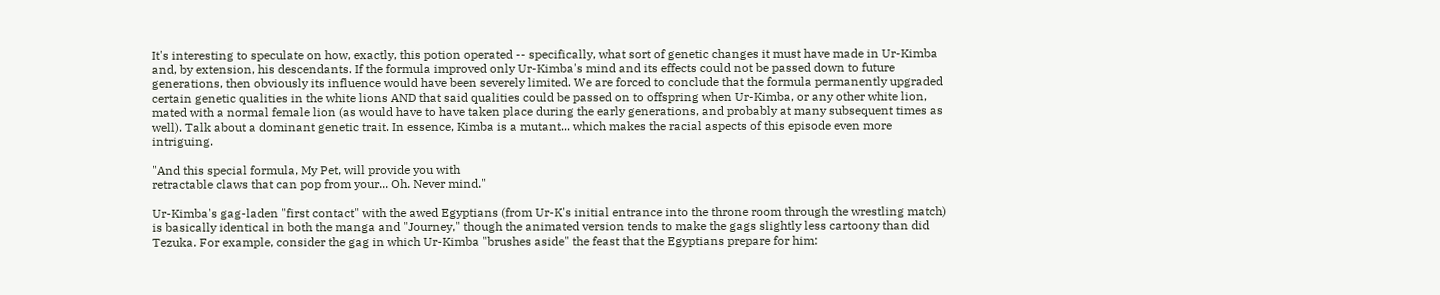It's interesting to speculate on how, exactly, this potion operated -- specifically, what sort of genetic changes it must have made in Ur-Kimba and, by extension, his descendants. If the formula improved only Ur-Kimba's mind and its effects could not be passed down to future generations, then obviously its influence would have been severely limited. We are forced to conclude that the formula permanently upgraded certain genetic qualities in the white lions AND that said qualities could be passed on to offspring when Ur-Kimba, or any other white lion, mated with a normal female lion (as would have to have taken place during the early generations, and probably at many subsequent times as well). Talk about a dominant genetic trait. In essence, Kimba is a mutant... which makes the racial aspects of this episode even more intriguing.

"And this special formula, My Pet, will provide you with
retractable claws that can pop from your... Oh. Never mind."

Ur-Kimba's gag-laden "first contact" with the awed Egyptians (from Ur-K's initial entrance into the throne room through the wrestling match) is basically identical in both the manga and "Journey," though the animated version tends to make the gags slightly less cartoony than did Tezuka. For example, consider the gag in which Ur-Kimba "brushes aside" the feast that the Egyptians prepare for him: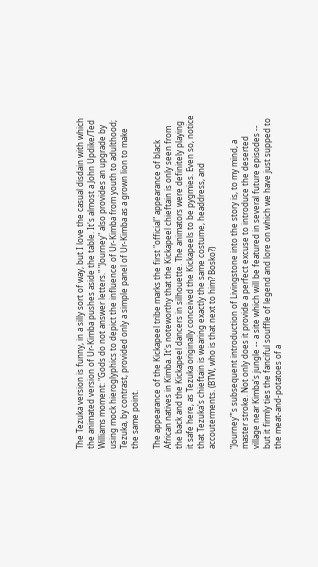The Tezuka version is funny, in a silly sort of way, but I love the casual disdain with which the animated version of Ur-Kimba pushes aside the table. It's almost a John Updike/Ted Williams moment: "Gods do not answer letters." "Journey" also provides an upgrade by using mock hieroglyphics to depict the influence of Ur-Kimba from youth to adulthood; Tezuka, by contrast, provided only a simple panel of Ur-Kimba as a grown lion to make the same point.

The appearance of the Kickapeel tribe marks the first "official" appearance of black African natives in Kimba. It's noteworthy that the Kickapeel chieftain is only seen from the back and the Kickapeel dancers in silhouette. The animators were definitely playing it safe here, as Tezuka originally conceived the Kickapeels to be pygmies. Even so, notice that Tezuka's chieftain is wearing exactly the same costume, headdress, and accouterments. (BTW, who is that next to him? Bosko?)

"Journey"'s subsequent introduction of Livingstone into the story is, to my mind, a master stroke. Not only does it provide a perfect excuse to introduce the deserted village near Kimba's jungle -- a site which will be featured in several future episodes -- but it firmly ties the fanciful souffle of legend and lore on which we have just supped to the meat-and-potatoes of a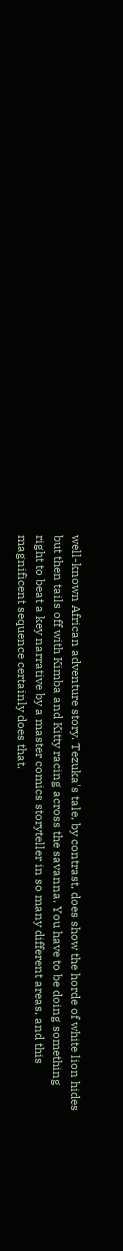well-known African adventure story. Tezuka's tale, by contrast, does show the horde of white lion hides but then tails off with Kimba and Kitty racing across the savanna. You have to be doing something right to beat a key narrative by a master comics storyteller in so many different areas, and this magnificent sequence certainly does that.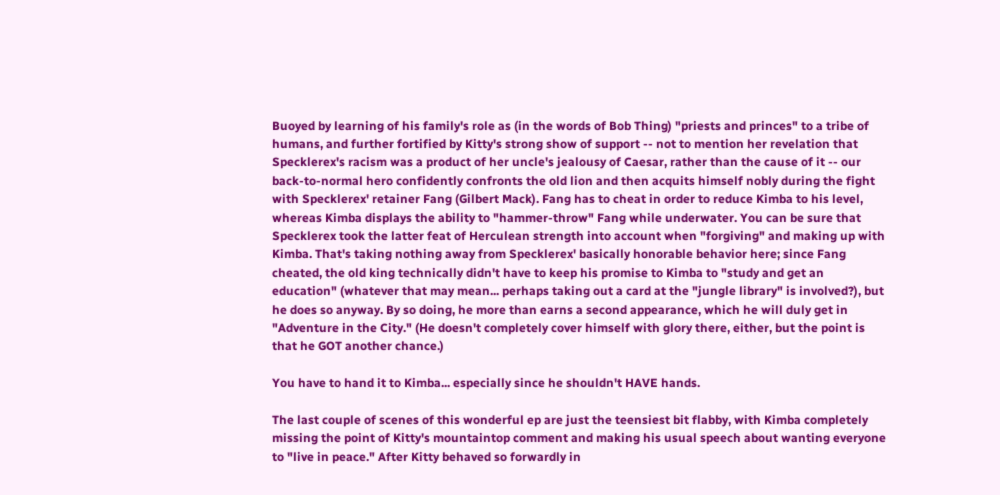Buoyed by learning of his family's role as (in the words of Bob Thing) "priests and princes" to a tribe of humans, and further fortified by Kitty's strong show of support -- not to mention her revelation that Specklerex's racism was a product of her uncle's jealousy of Caesar, rather than the cause of it -- our back-to-normal hero confidently confronts the old lion and then acquits himself nobly during the fight with Specklerex' retainer Fang (Gilbert Mack). Fang has to cheat in order to reduce Kimba to his level, whereas Kimba displays the ability to "hammer-throw" Fang while underwater. You can be sure that Specklerex took the latter feat of Herculean strength into account when "forgiving" and making up with Kimba. That's taking nothing away from Specklerex' basically honorable behavior here; since Fang cheated, the old king technically didn't have to keep his promise to Kimba to "study and get an education" (whatever that may mean... perhaps taking out a card at the "jungle library" is involved?), but he does so anyway. By so doing, he more than earns a second appearance, which he will duly get in "Adventure in the City." (He doesn't completely cover himself with glory there, either, but the point is that he GOT another chance.)

You have to hand it to Kimba... especially since he shouldn't HAVE hands.

The last couple of scenes of this wonderful ep are just the teensiest bit flabby, with Kimba completely missing the point of Kitty's mountaintop comment and making his usual speech about wanting everyone to "live in peace." After Kitty behaved so forwardly in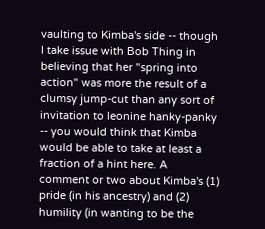vaulting to Kimba's side -- though I take issue with Bob Thing in believing that her "spring into action" was more the result of a clumsy jump-cut than any sort of invitation to leonine hanky-panky -- you would think that Kimba would be able to take at least a fraction of a hint here. A comment or two about Kimba's (1) pride (in his ancestry) and (2) humility (in wanting to be the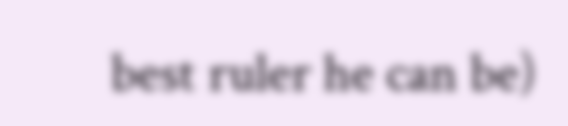best ruler he can be)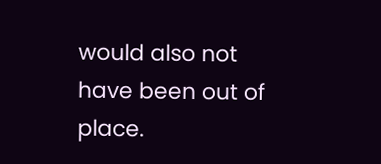would also not have been out of place.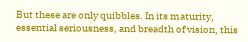But these are only quibbles. In its maturity, essential seriousness, and breadth of vision, this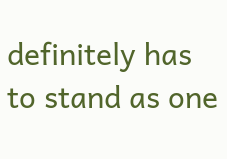definitely has to stand as one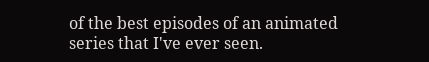of the best episodes of an animated series that I've ever seen.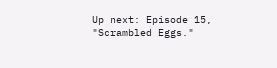Up next: Episode 15, "Scrambled Eggs."